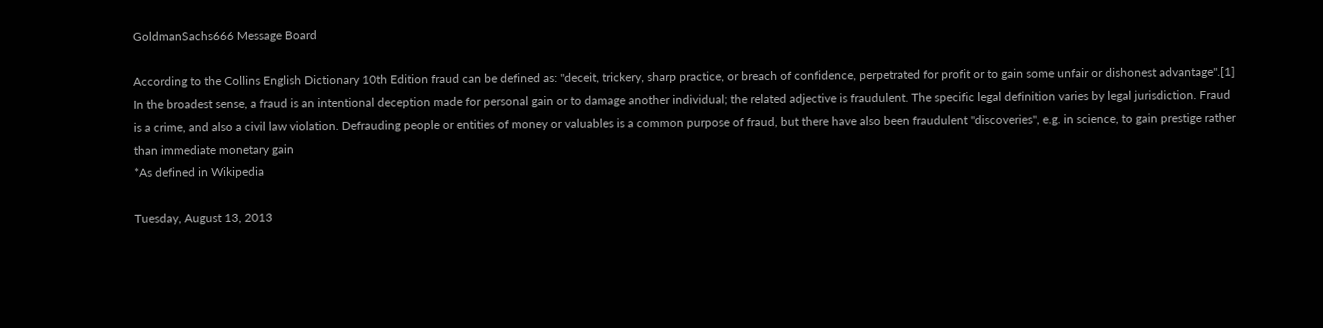GoldmanSachs666 Message Board

According to the Collins English Dictionary 10th Edition fraud can be defined as: "deceit, trickery, sharp practice, or breach of confidence, perpetrated for profit or to gain some unfair or dishonest advantage".[1] In the broadest sense, a fraud is an intentional deception made for personal gain or to damage another individual; the related adjective is fraudulent. The specific legal definition varies by legal jurisdiction. Fraud is a crime, and also a civil law violation. Defrauding people or entities of money or valuables is a common purpose of fraud, but there have also been fraudulent "discoveries", e.g. in science, to gain prestige rather than immediate monetary gain
*As defined in Wikipedia

Tuesday, August 13, 2013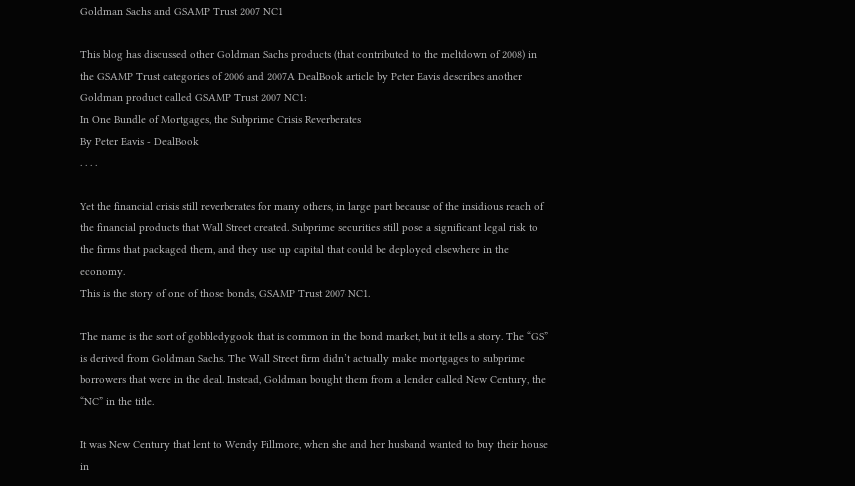Goldman Sachs and GSAMP Trust 2007 NC1

This blog has discussed other Goldman Sachs products (that contributed to the meltdown of 2008) in the GSAMP Trust categories of 2006 and 2007A DealBook article by Peter Eavis describes another Goldman product called GSAMP Trust 2007 NC1:
In One Bundle of Mortgages, the Subprime Crisis Reverberates
By Peter Eavis - DealBook
. . . .

Yet the financial crisis still reverberates for many others, in large part because of the insidious reach of the financial products that Wall Street created. Subprime securities still pose a significant legal risk to the firms that packaged them, and they use up capital that could be deployed elsewhere in the economy.
This is the story of one of those bonds, GSAMP Trust 2007 NC1.

The name is the sort of gobbledygook that is common in the bond market, but it tells a story. The “GS” is derived from Goldman Sachs. The Wall Street firm didn’t actually make mortgages to subprime borrowers that were in the deal. Instead, Goldman bought them from a lender called New Century, the “NC” in the title.

It was New Century that lent to Wendy Fillmore, when she and her husband wanted to buy their house in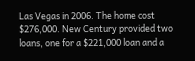Las Vegas in 2006. The home cost $276,000. New Century provided two loans, one for a $221,000 loan and a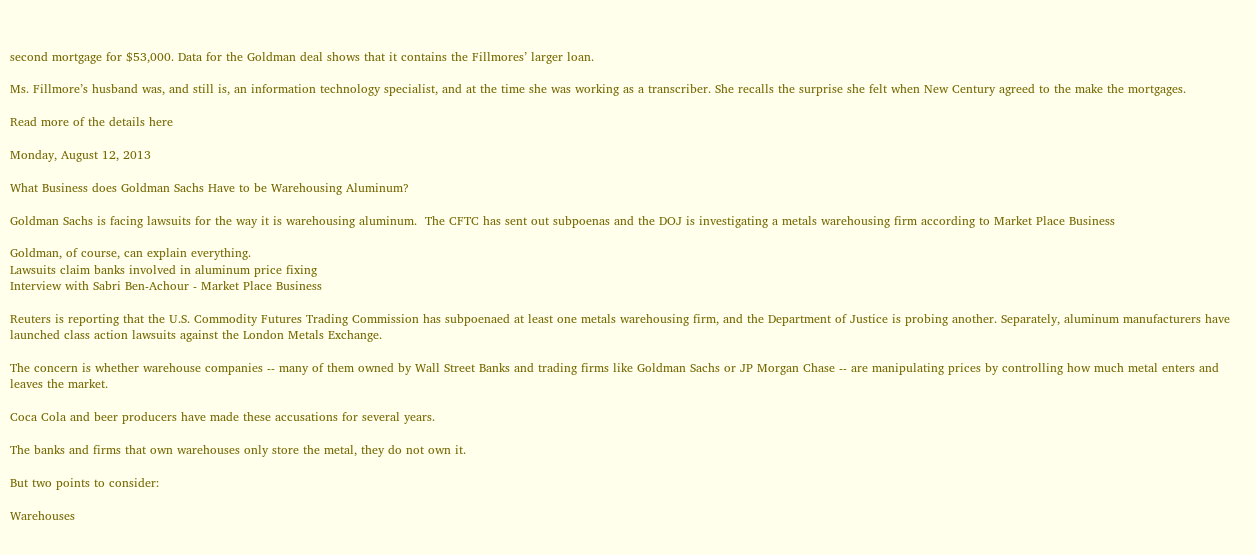second mortgage for $53,000. Data for the Goldman deal shows that it contains the Fillmores’ larger loan.

Ms. Fillmore’s husband was, and still is, an information technology specialist, and at the time she was working as a transcriber. She recalls the surprise she felt when New Century agreed to the make the mortgages.

Read more of the details here

Monday, August 12, 2013

What Business does Goldman Sachs Have to be Warehousing Aluminum?

Goldman Sachs is facing lawsuits for the way it is warehousing aluminum.  The CFTC has sent out subpoenas and the DOJ is investigating a metals warehousing firm according to Market Place Business

Goldman, of course, can explain everything.
Lawsuits claim banks involved in aluminum price fixing
Interview with Sabri Ben-Achour - Market Place Business

Reuters is reporting that the U.S. Commodity Futures Trading Commission has subpoenaed at least one metals warehousing firm, and the Department of Justice is probing another. Separately, aluminum manufacturers have launched class action lawsuits against the London Metals Exchange.

The concern is whether warehouse companies -- many of them owned by Wall Street Banks and trading firms like Goldman Sachs or JP Morgan Chase -- are manipulating prices by controlling how much metal enters and leaves the market.

Coca Cola and beer producers have made these accusations for several years.

The banks and firms that own warehouses only store the metal, they do not own it.

But two points to consider:

Warehouses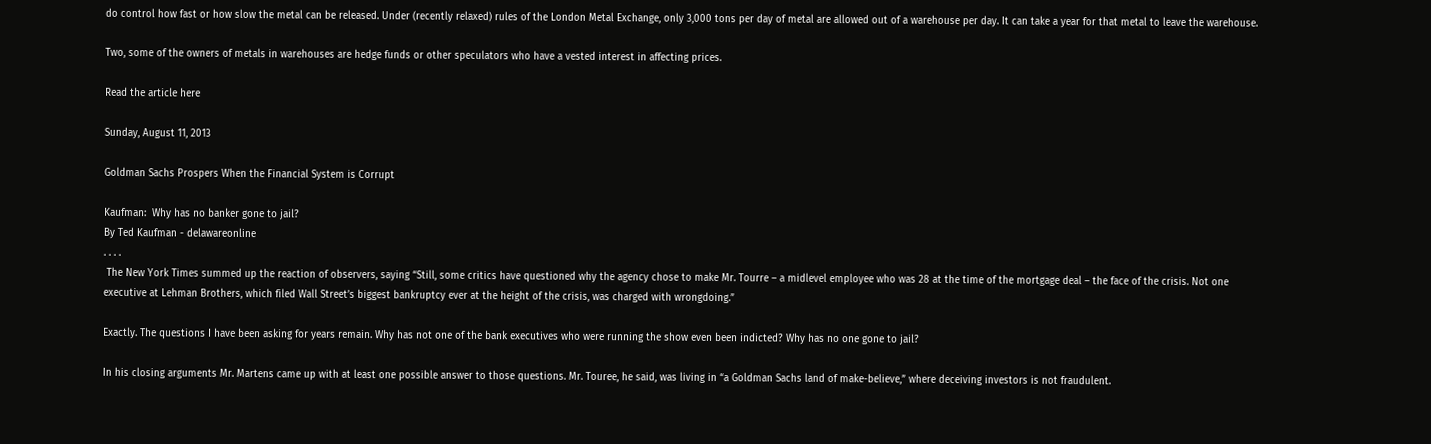do control how fast or how slow the metal can be released. Under (recently relaxed) rules of the London Metal Exchange, only 3,000 tons per day of metal are allowed out of a warehouse per day. It can take a year for that metal to leave the warehouse.

Two, some of the owners of metals in warehouses are hedge funds or other speculators who have a vested interest in affecting prices.

Read the article here

Sunday, August 11, 2013

Goldman Sachs Prospers When the Financial System is Corrupt

Kaufman:  Why has no banker gone to jail?
By Ted Kaufman - delawareonline
. . . .
 The New York Times summed up the reaction of observers, saying “Still, some critics have questioned why the agency chose to make Mr. Tourre – a midlevel employee who was 28 at the time of the mortgage deal – the face of the crisis. Not one executive at Lehman Brothers, which filed Wall Street’s biggest bankruptcy ever at the height of the crisis, was charged with wrongdoing.”

Exactly. The questions I have been asking for years remain. Why has not one of the bank executives who were running the show even been indicted? Why has no one gone to jail?

In his closing arguments Mr. Martens came up with at least one possible answer to those questions. Mr. Touree, he said, was living in “a Goldman Sachs land of make-believe,” where deceiving investors is not fraudulent.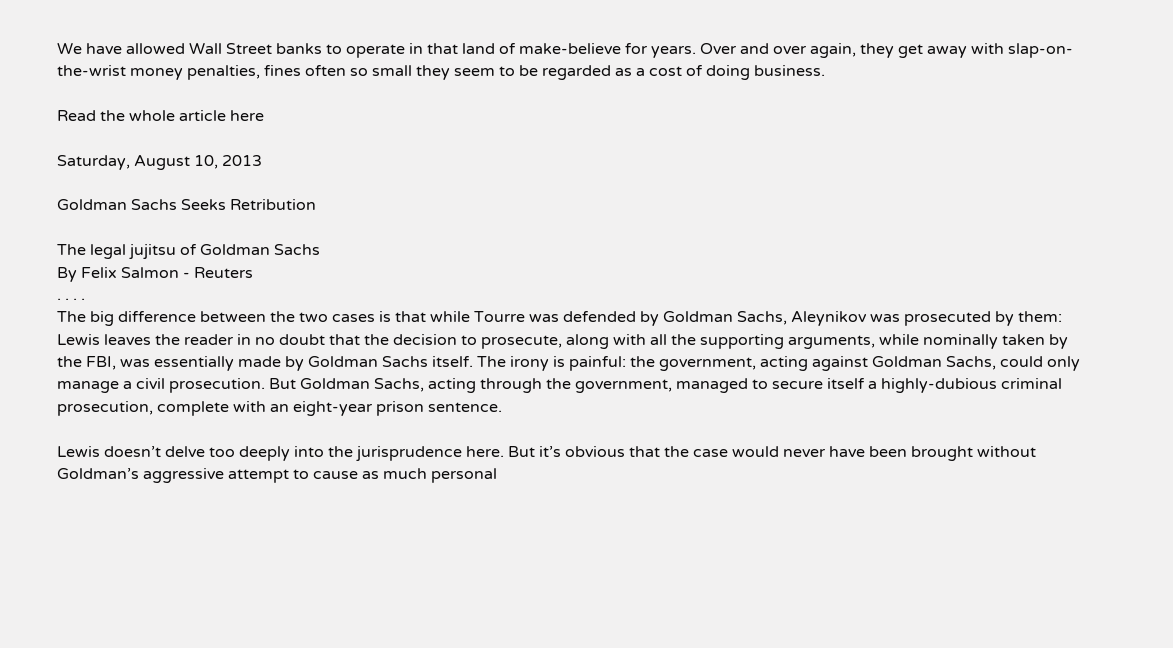We have allowed Wall Street banks to operate in that land of make-believe for years. Over and over again, they get away with slap-on-the-wrist money penalties, fines often so small they seem to be regarded as a cost of doing business.

Read the whole article here

Saturday, August 10, 2013

Goldman Sachs Seeks Retribution

The legal jujitsu of Goldman Sachs
By Felix Salmon - Reuters
. . . .
The big difference between the two cases is that while Tourre was defended by Goldman Sachs, Aleynikov was prosecuted by them: Lewis leaves the reader in no doubt that the decision to prosecute, along with all the supporting arguments, while nominally taken by the FBI, was essentially made by Goldman Sachs itself. The irony is painful: the government, acting against Goldman Sachs, could only manage a civil prosecution. But Goldman Sachs, acting through the government, managed to secure itself a highly-dubious criminal prosecution, complete with an eight-year prison sentence.

Lewis doesn’t delve too deeply into the jurisprudence here. But it’s obvious that the case would never have been brought without Goldman’s aggressive attempt to cause as much personal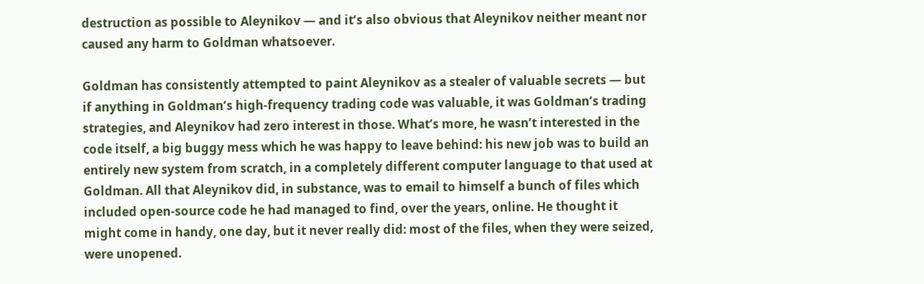destruction as possible to Aleynikov — and it’s also obvious that Aleynikov neither meant nor caused any harm to Goldman whatsoever.

Goldman has consistently attempted to paint Aleynikov as a stealer of valuable secrets — but if anything in Goldman’s high-frequency trading code was valuable, it was Goldman’s trading strategies, and Aleynikov had zero interest in those. What’s more, he wasn’t interested in the code itself, a big buggy mess which he was happy to leave behind: his new job was to build an entirely new system from scratch, in a completely different computer language to that used at Goldman. All that Aleynikov did, in substance, was to email to himself a bunch of files which included open-source code he had managed to find, over the years, online. He thought it might come in handy, one day, but it never really did: most of the files, when they were seized, were unopened.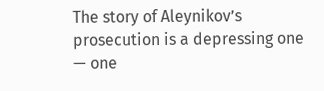The story of Aleynikov’s prosecution is a depressing one — one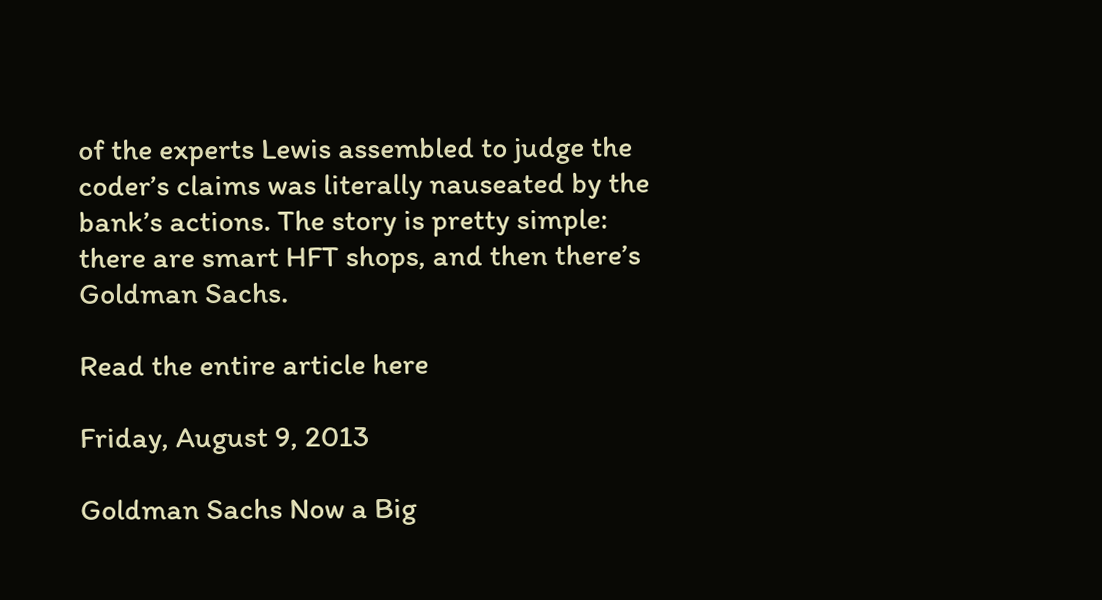of the experts Lewis assembled to judge the coder’s claims was literally nauseated by the bank’s actions. The story is pretty simple: there are smart HFT shops, and then there’s Goldman Sachs.

Read the entire article here

Friday, August 9, 2013

Goldman Sachs Now a Big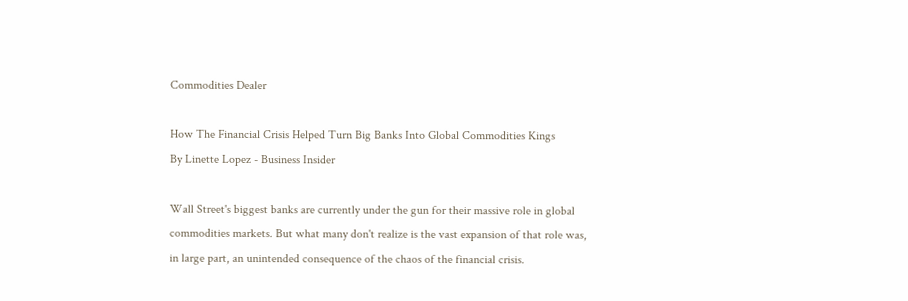Commodities Dealer

How The Financial Crisis Helped Turn Big Banks Into Global Commodities Kings
By Linette Lopez - Business Insider

Wall Street's biggest banks are currently under the gun for their massive role in global commodities markets. But what many don't realize is the vast expansion of that role was, in large part, an unintended consequence of the chaos of the financial crisis.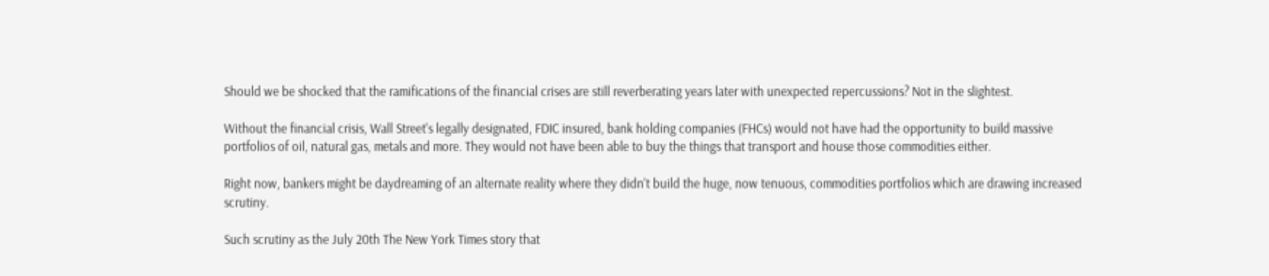Should we be shocked that the ramifications of the financial crises are still reverberating years later with unexpected repercussions? Not in the slightest.

Without the financial crisis, Wall Street's legally designated, FDIC insured, bank holding companies (FHCs) would not have had the opportunity to build massive portfolios of oil, natural gas, metals and more. They would not have been able to buy the things that transport and house those commodities either.

Right now, bankers might be daydreaming of an alternate reality where they didn't build the huge, now tenuous, commodities portfolios which are drawing increased scrutiny.

Such scrutiny as the July 20th The New York Times story that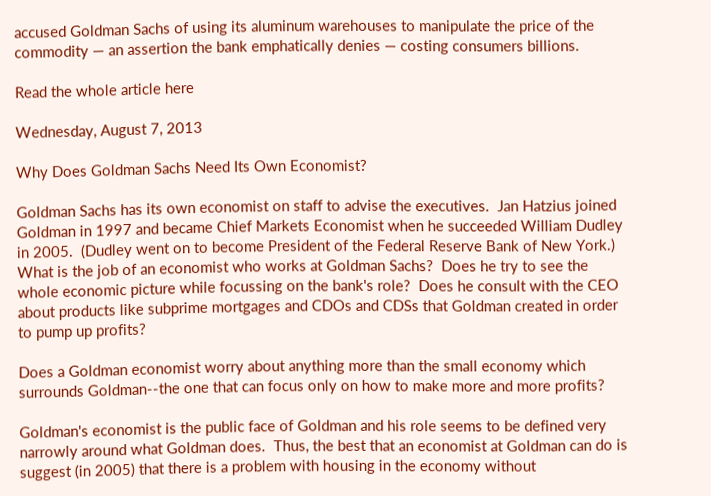accused Goldman Sachs of using its aluminum warehouses to manipulate the price of the commodity — an assertion the bank emphatically denies — costing consumers billions.

Read the whole article here

Wednesday, August 7, 2013

Why Does Goldman Sachs Need Its Own Economist?

Goldman Sachs has its own economist on staff to advise the executives.  Jan Hatzius joined Goldman in 1997 and became Chief Markets Economist when he succeeded William Dudley in 2005.  (Dudley went on to become President of the Federal Reserve Bank of New York.)  What is the job of an economist who works at Goldman Sachs?  Does he try to see the whole economic picture while focussing on the bank's role?  Does he consult with the CEO about products like subprime mortgages and CDOs and CDSs that Goldman created in order to pump up profits?

Does a Goldman economist worry about anything more than the small economy which surrounds Goldman--the one that can focus only on how to make more and more profits?

Goldman's economist is the public face of Goldman and his role seems to be defined very narrowly around what Goldman does.  Thus, the best that an economist at Goldman can do is suggest (in 2005) that there is a problem with housing in the economy without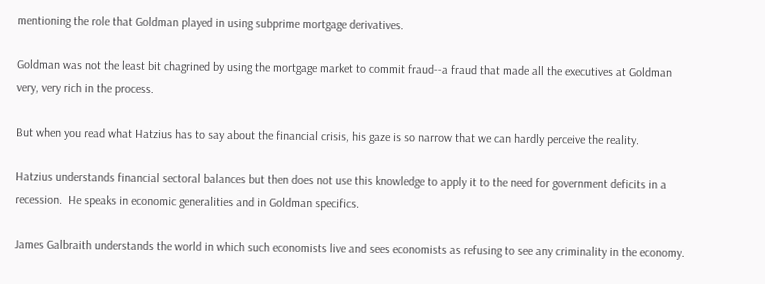mentioning the role that Goldman played in using subprime mortgage derivatives.

Goldman was not the least bit chagrined by using the mortgage market to commit fraud--a fraud that made all the executives at Goldman very, very rich in the process.

But when you read what Hatzius has to say about the financial crisis, his gaze is so narrow that we can hardly perceive the reality.

Hatzius understands financial sectoral balances but then does not use this knowledge to apply it to the need for government deficits in a recession.  He speaks in economic generalities and in Goldman specifics.

James Galbraith understands the world in which such economists live and sees economists as refusing to see any criminality in the economy.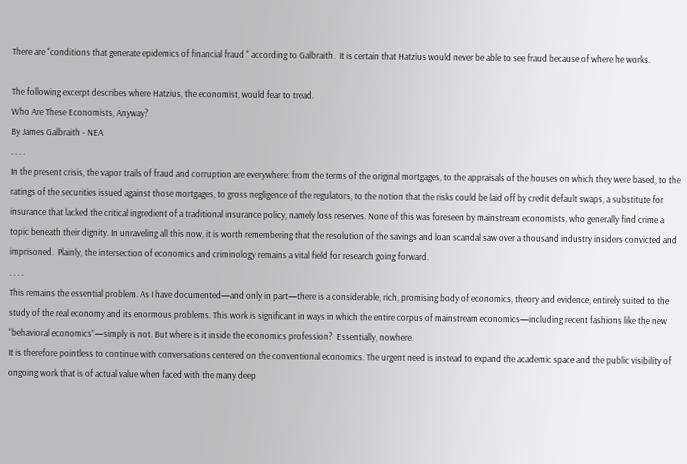There are "conditions that generate epidemics of financial fraud " according to Galbraith.  It is certain that Hatzius would never be able to see fraud because of where he works.

The following excerpt describes where Hatzius, the economist, would fear to tread.
Who Are These Economists, Anyway?
By James Galbraith - NEA
. . . .
In the present crisis, the vapor trails of fraud and corruption are everywhere: from the terms of the original mortgages, to the appraisals of the houses on which they were based, to the ratings of the securities issued against those mortgages, to gross negligence of the regulators, to the notion that the risks could be laid off by credit default swaps, a substitute for insurance that lacked the critical ingredient of a traditional insurance policy, namely loss reserves. None of this was foreseen by mainstream economists, who generally find crime a topic beneath their dignity. In unraveling all this now, it is worth remembering that the resolution of the savings and loan scandal saw over a thousand industry insiders convicted and imprisoned.  Plainly, the intersection of economics and criminology remains a vital field for research going forward.
. . . .
This remains the essential problem. As I have documented—and only in part—there is a considerable, rich, promising body of economics, theory and evidence, entirely suited to the study of the real economy and its enormous problems. This work is significant in ways in which the entire corpus of mainstream economics—including recent fashions like the new “behavioral economics”—simply is not. But where is it inside the economics profession?  Essentially, nowhere.
It is therefore pointless to continue with conversations centered on the conventional economics. The urgent need is instead to expand the academic space and the public visibility of ongoing work that is of actual value when faced with the many deep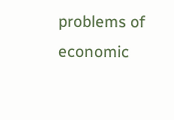problems of economic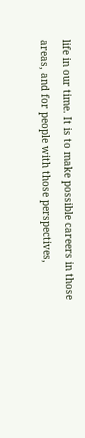life in our time. It is to make possible careers in those areas, and for people with those perspectives,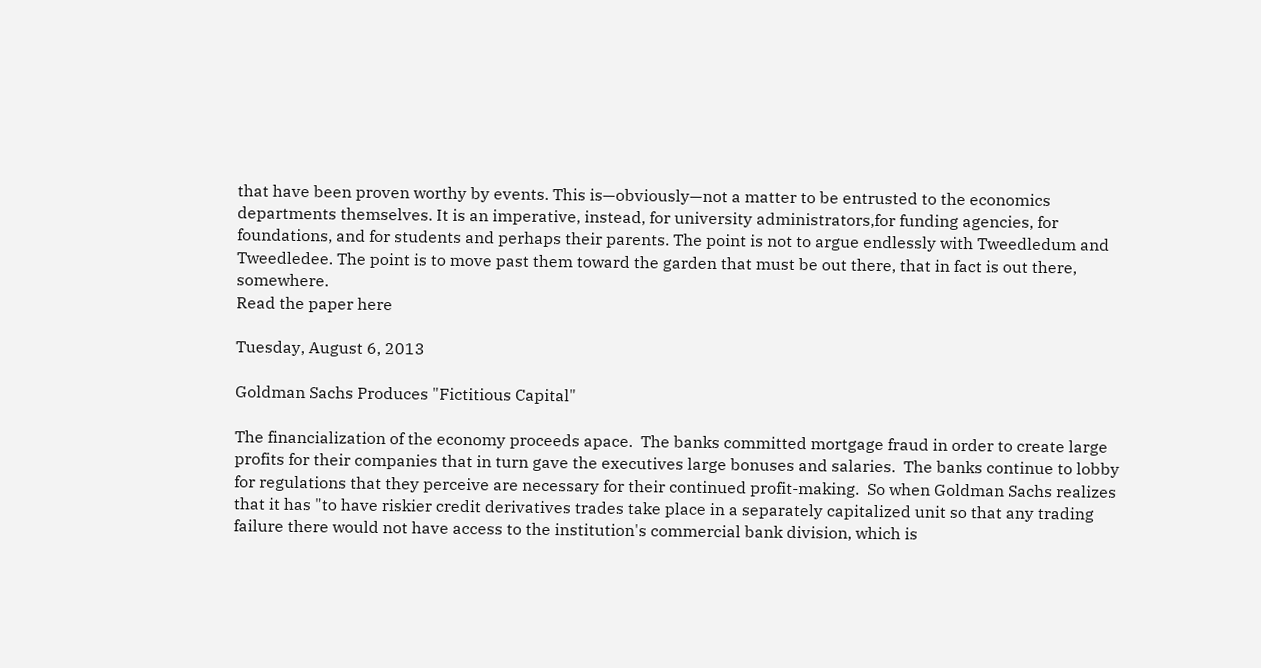that have been proven worthy by events. This is—obviously—not a matter to be entrusted to the economics departments themselves. It is an imperative, instead, for university administrators,for funding agencies, for foundations, and for students and perhaps their parents. The point is not to argue endlessly with Tweedledum and Tweedledee. The point is to move past them toward the garden that must be out there, that in fact is out there, somewhere.
Read the paper here

Tuesday, August 6, 2013

Goldman Sachs Produces "Fictitious Capital"

The financialization of the economy proceeds apace.  The banks committed mortgage fraud in order to create large profits for their companies that in turn gave the executives large bonuses and salaries.  The banks continue to lobby for regulations that they perceive are necessary for their continued profit-making.  So when Goldman Sachs realizes that it has "to have riskier credit derivatives trades take place in a separately capitalized unit so that any trading failure there would not have access to the institution's commercial bank division, which is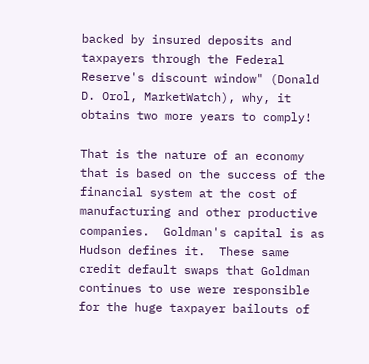backed by insured deposits and taxpayers through the Federal Reserve's discount window" (Donald D. Orol, MarketWatch), why, it obtains two more years to comply!

That is the nature of an economy that is based on the success of the financial system at the cost of manufacturing and other productive companies.  Goldman's capital is as Hudson defines it.  These same credit default swaps that Goldman continues to use were responsible for the huge taxpayer bailouts of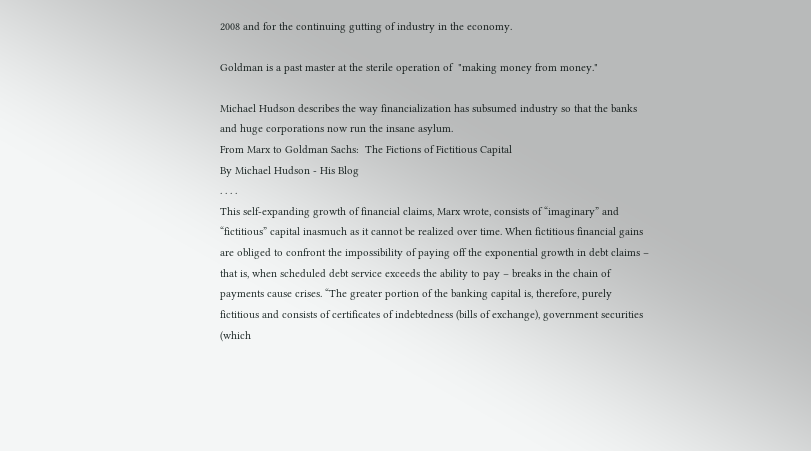2008 and for the continuing gutting of industry in the economy.

Goldman is a past master at the sterile operation of  "making money from money."

Michael Hudson describes the way financialization has subsumed industry so that the banks and huge corporations now run the insane asylum.
From Marx to Goldman Sachs:  The Fictions of Fictitious Capital
By Michael Hudson - His Blog
. . . .
This self-expanding growth of financial claims, Marx wrote, consists of “imaginary” and “fictitious” capital inasmuch as it cannot be realized over time. When fictitious financial gains are obliged to confront the impossibility of paying off the exponential growth in debt claims – that is, when scheduled debt service exceeds the ability to pay – breaks in the chain of payments cause crises. “The greater portion of the banking capital is, therefore, purely fictitious and consists of certificates of indebtedness (bills of exchange), government securities (which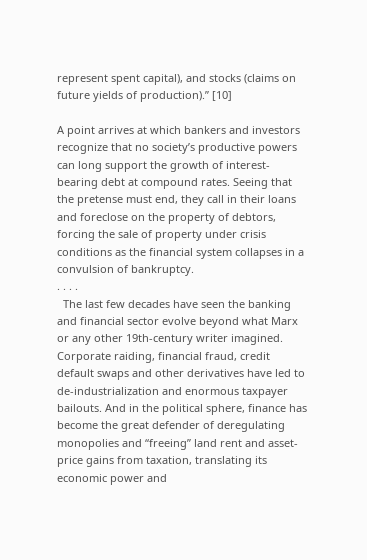represent spent capital), and stocks (claims on future yields of production).” [10]

A point arrives at which bankers and investors recognize that no society’s productive powers can long support the growth of interest-bearing debt at compound rates. Seeing that the pretense must end, they call in their loans and foreclose on the property of debtors, forcing the sale of property under crisis conditions as the financial system collapses in a convulsion of bankruptcy.
. . . .
  The last few decades have seen the banking and financial sector evolve beyond what Marx or any other 19th-century writer imagined. Corporate raiding, financial fraud, credit default swaps and other derivatives have led to de-industrialization and enormous taxpayer bailouts. And in the political sphere, finance has become the great defender of deregulating monopolies and “freeing” land rent and asset-price gains from taxation, translating its economic power and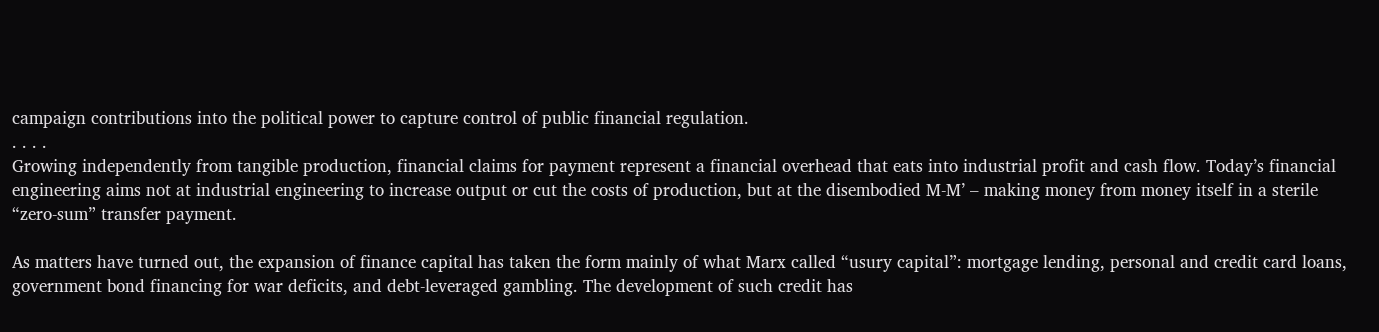campaign contributions into the political power to capture control of public financial regulation.
. . . .
Growing independently from tangible production, financial claims for payment represent a financial overhead that eats into industrial profit and cash flow. Today’s financial engineering aims not at industrial engineering to increase output or cut the costs of production, but at the disembodied M-M’ – making money from money itself in a sterile “zero-sum” transfer payment.

As matters have turned out, the expansion of finance capital has taken the form mainly of what Marx called “usury capital”: mortgage lending, personal and credit card loans, government bond financing for war deficits, and debt-leveraged gambling. The development of such credit has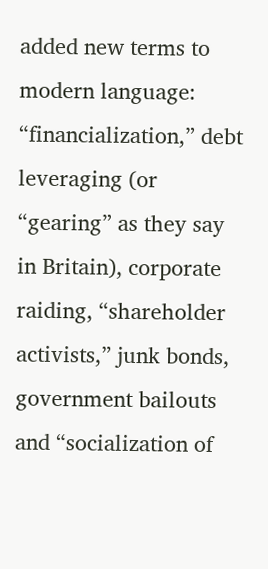added new terms to modern language: “financialization,” debt leveraging (or “gearing” as they say in Britain), corporate raiding, “shareholder activists,” junk bonds, government bailouts and “socialization of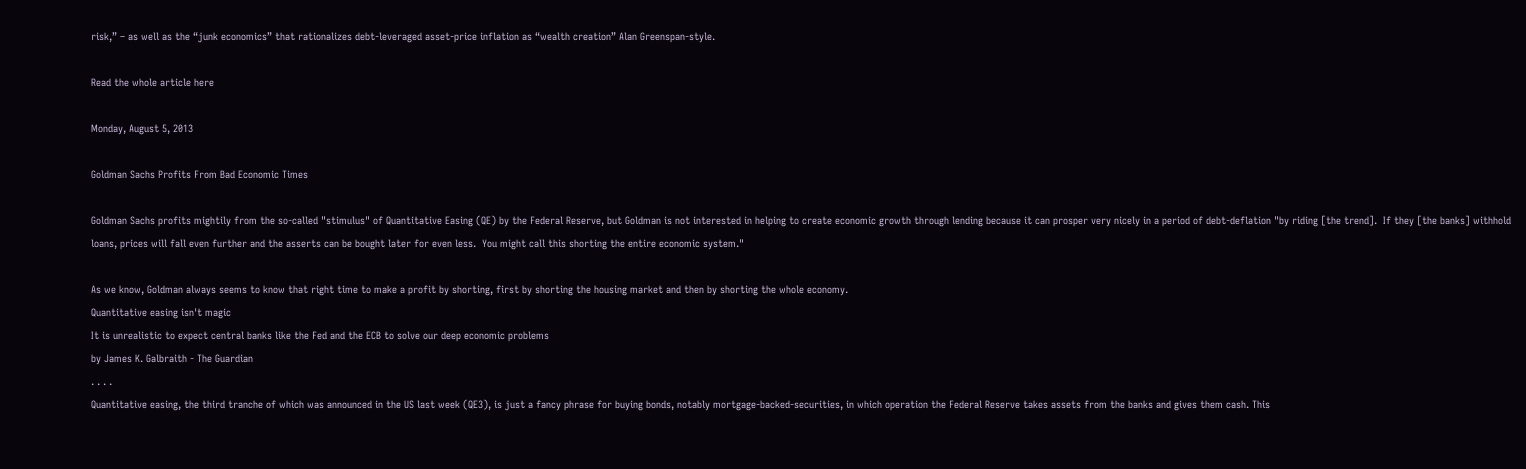risk,” – as well as the “junk economics” that rationalizes debt-leveraged asset-price inflation as “wealth creation” Alan Greenspan-style.

Read the whole article here

Monday, August 5, 2013

Goldman Sachs Profits From Bad Economic Times

Goldman Sachs profits mightily from the so-called "stimulus" of Quantitative Easing (QE) by the Federal Reserve, but Goldman is not interested in helping to create economic growth through lending because it can prosper very nicely in a period of debt-deflation "by riding [the trend].  If they [the banks] withhold loans, prices will fall even further and the asserts can be bought later for even less.  You might call this shorting the entire economic system."

As we know, Goldman always seems to know that right time to make a profit by shorting, first by shorting the housing market and then by shorting the whole economy.
Quantitative easing isn't magic
It is unrealistic to expect central banks like the Fed and the ECB to solve our deep economic problems
by James K. Galbraith - The Guardian
. . . .
Quantitative easing, the third tranche of which was announced in the US last week (QE3), is just a fancy phrase for buying bonds, notably mortgage-backed-securities, in which operation the Federal Reserve takes assets from the banks and gives them cash. This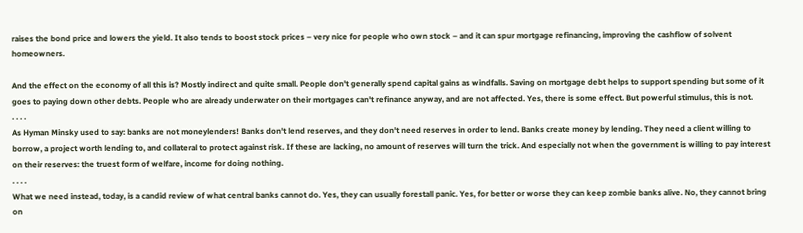raises the bond price and lowers the yield. It also tends to boost stock prices – very nice for people who own stock – and it can spur mortgage refinancing, improving the cashflow of solvent homeowners.

And the effect on the economy of all this is? Mostly indirect and quite small. People don't generally spend capital gains as windfalls. Saving on mortgage debt helps to support spending but some of it goes to paying down other debts. People who are already underwater on their mortgages can't refinance anyway, and are not affected. Yes, there is some effect. But powerful stimulus, this is not.
. . . .
As Hyman Minsky used to say: banks are not moneylenders! Banks don't lend reserves, and they don't need reserves in order to lend. Banks create money by lending. They need a client willing to borrow, a project worth lending to, and collateral to protect against risk. If these are lacking, no amount of reserves will turn the trick. And especially not when the government is willing to pay interest on their reserves: the truest form of welfare, income for doing nothing.
. . . .
What we need instead, today, is a candid review of what central banks cannot do. Yes, they can usually forestall panic. Yes, for better or worse they can keep zombie banks alive. No, they cannot bring on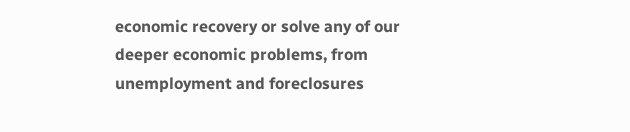economic recovery or solve any of our deeper economic problems, from unemployment and foreclosures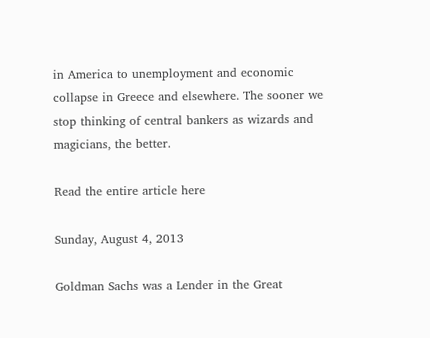in America to unemployment and economic collapse in Greece and elsewhere. The sooner we stop thinking of central bankers as wizards and magicians, the better.

Read the entire article here

Sunday, August 4, 2013

Goldman Sachs was a Lender in the Great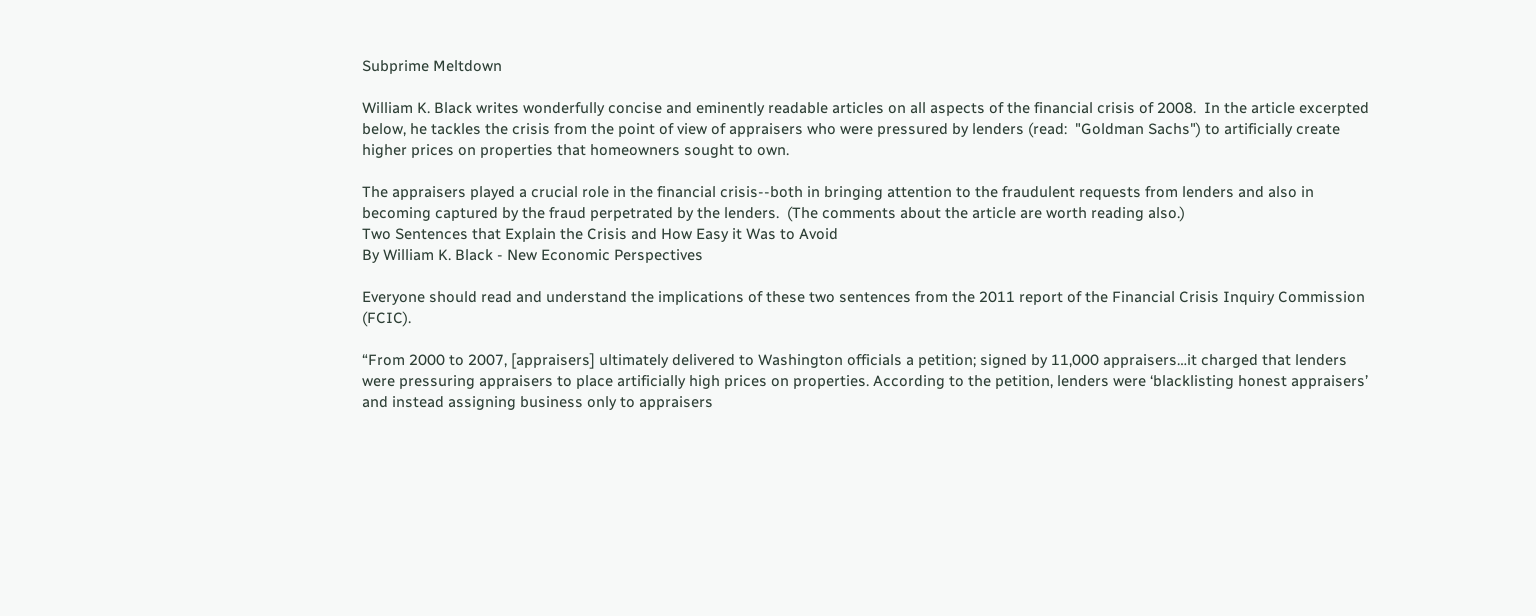Subprime Meltdown

William K. Black writes wonderfully concise and eminently readable articles on all aspects of the financial crisis of 2008.  In the article excerpted below, he tackles the crisis from the point of view of appraisers who were pressured by lenders (read:  "Goldman Sachs") to artificially create higher prices on properties that homeowners sought to own.

The appraisers played a crucial role in the financial crisis--both in bringing attention to the fraudulent requests from lenders and also in becoming captured by the fraud perpetrated by the lenders.  (The comments about the article are worth reading also.)
Two Sentences that Explain the Crisis and How Easy it Was to Avoid
By William K. Black - New Economic Perspectives

Everyone should read and understand the implications of these two sentences from the 2011 report of the Financial Crisis Inquiry Commission (FCIC).

“From 2000 to 2007, [appraisers] ultimately delivered to Washington officials a petition; signed by 11,000 appraisers…it charged that lenders were pressuring appraisers to place artificially high prices on properties. According to the petition, lenders were ‘blacklisting honest appraisers’ and instead assigning business only to appraisers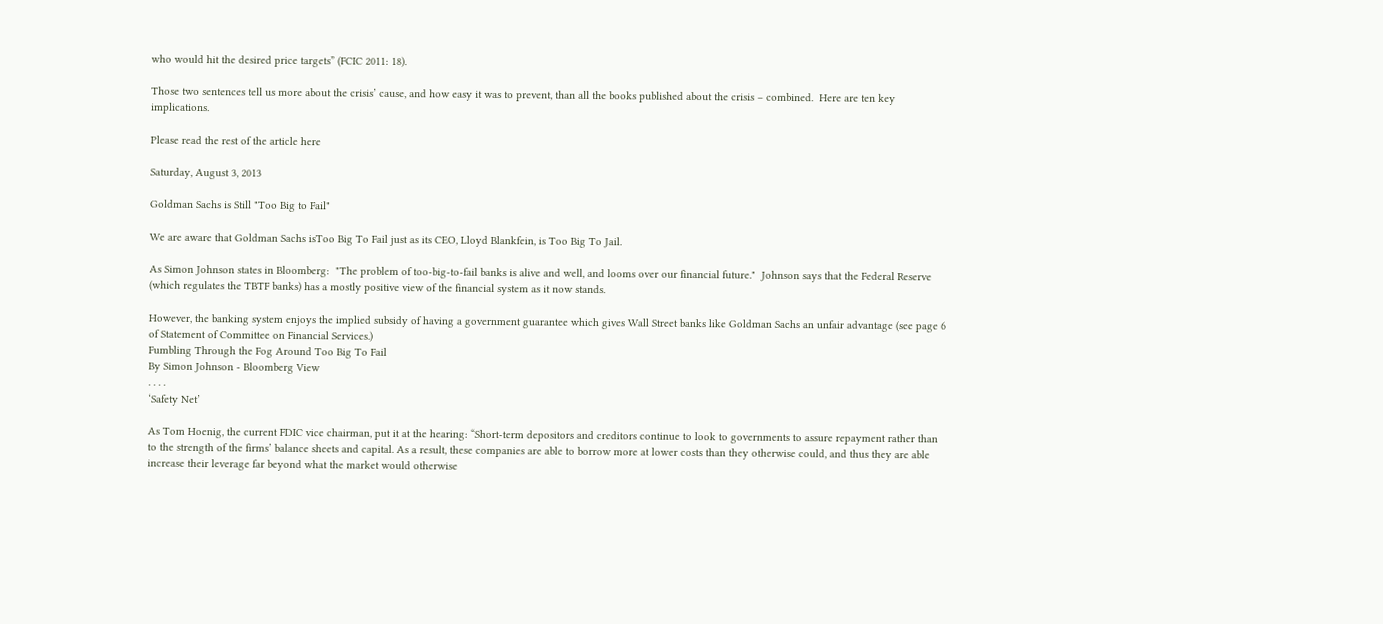who would hit the desired price targets” (FCIC 2011: 18).

Those two sentences tell us more about the crisis’ cause, and how easy it was to prevent, than all the books published about the crisis – combined.  Here are ten key implications.

Please read the rest of the article here

Saturday, August 3, 2013

Goldman Sachs is Still "Too Big to Fail"

We are aware that Goldman Sachs isToo Big To Fail just as its CEO, Lloyd Blankfein, is Too Big To Jail.

As Simon Johnson states in Bloomberg:  "The problem of too-big-to-fail banks is alive and well, and looms over our financial future."  Johnson says that the Federal Reserve (which regulates the TBTF banks) has a mostly positive view of the financial system as it now stands.

However, the banking system enjoys the implied subsidy of having a government guarantee which gives Wall Street banks like Goldman Sachs an unfair advantage (see page 6 of Statement of Committee on Financial Services.)
Fumbling Through the Fog Around Too Big To Fail
By Simon Johnson - Bloomberg View
. . . .
‘Safety Net’

As Tom Hoenig, the current FDIC vice chairman, put it at the hearing: “Short-term depositors and creditors continue to look to governments to assure repayment rather than to the strength of the firms’ balance sheets and capital. As a result, these companies are able to borrow more at lower costs than they otherwise could, and thus they are able increase their leverage far beyond what the market would otherwise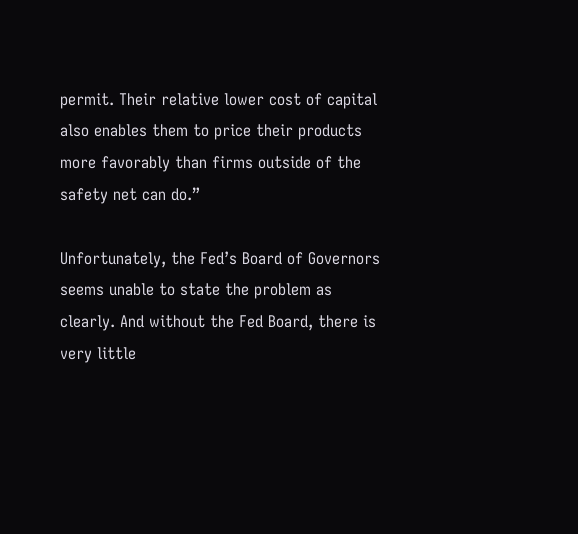permit. Their relative lower cost of capital also enables them to price their products more favorably than firms outside of the safety net can do.”

Unfortunately, the Fed’s Board of Governors seems unable to state the problem as clearly. And without the Fed Board, there is very little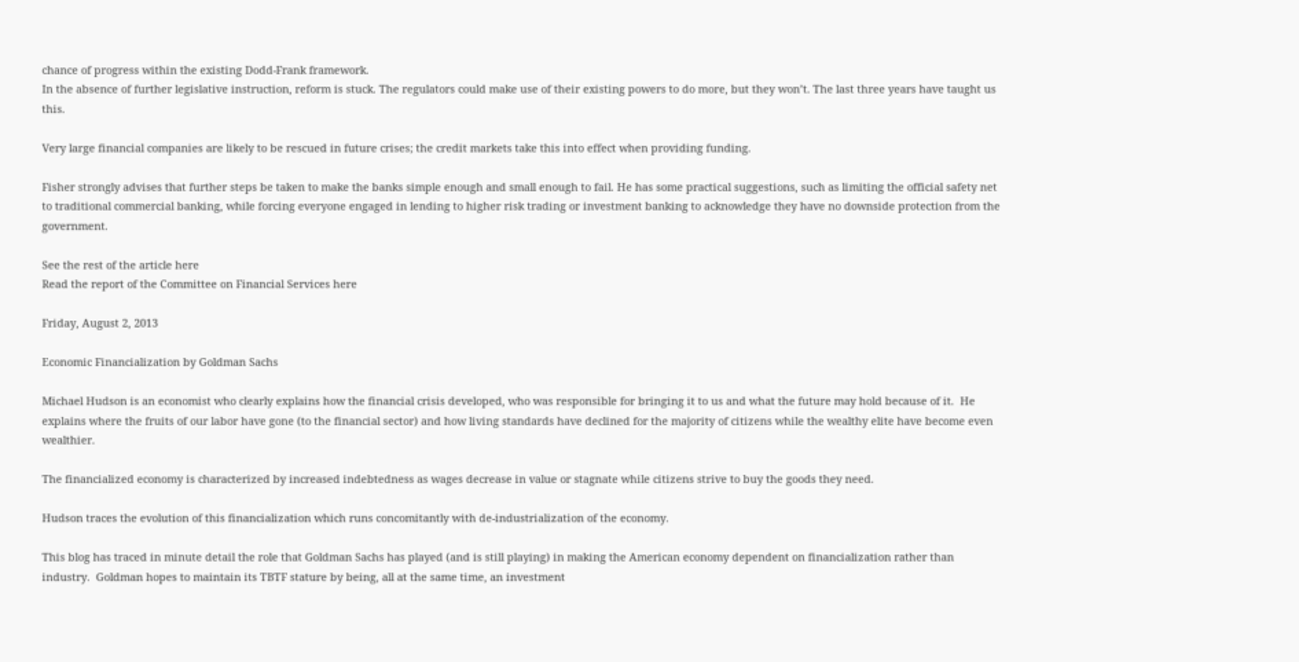chance of progress within the existing Dodd-Frank framework.
In the absence of further legislative instruction, reform is stuck. The regulators could make use of their existing powers to do more, but they won’t. The last three years have taught us this.

Very large financial companies are likely to be rescued in future crises; the credit markets take this into effect when providing funding.

Fisher strongly advises that further steps be taken to make the banks simple enough and small enough to fail. He has some practical suggestions, such as limiting the official safety net to traditional commercial banking, while forcing everyone engaged in lending to higher risk trading or investment banking to acknowledge they have no downside protection from the government.

See the rest of the article here
Read the report of the Committee on Financial Services here

Friday, August 2, 2013

Economic Financialization by Goldman Sachs

Michael Hudson is an economist who clearly explains how the financial crisis developed, who was responsible for bringing it to us and what the future may hold because of it.  He explains where the fruits of our labor have gone (to the financial sector) and how living standards have declined for the majority of citizens while the wealthy elite have become even wealthier.

The financialized economy is characterized by increased indebtedness as wages decrease in value or stagnate while citizens strive to buy the goods they need.

Hudson traces the evolution of this financialization which runs concomitantly with de-industrialization of the economy.

This blog has traced in minute detail the role that Goldman Sachs has played (and is still playing) in making the American economy dependent on financialization rather than industry.  Goldman hopes to maintain its TBTF stature by being, all at the same time, an investment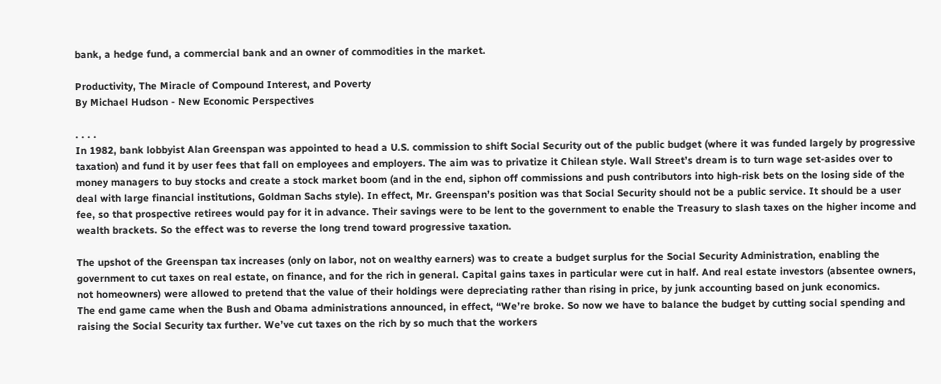bank, a hedge fund, a commercial bank and an owner of commodities in the market.

Productivity, The Miracle of Compound Interest, and Poverty
By Michael Hudson - New Economic Perspectives

. . . .
In 1982, bank lobbyist Alan Greenspan was appointed to head a U.S. commission to shift Social Security out of the public budget (where it was funded largely by progressive taxation) and fund it by user fees that fall on employees and employers. The aim was to privatize it Chilean style. Wall Street’s dream is to turn wage set-asides over to money managers to buy stocks and create a stock market boom (and in the end, siphon off commissions and push contributors into high-risk bets on the losing side of the deal with large financial institutions, Goldman Sachs style). In effect, Mr. Greenspan’s position was that Social Security should not be a public service. It should be a user fee, so that prospective retirees would pay for it in advance. Their savings were to be lent to the government to enable the Treasury to slash taxes on the higher income and wealth brackets. So the effect was to reverse the long trend toward progressive taxation.

The upshot of the Greenspan tax increases (only on labor, not on wealthy earners) was to create a budget surplus for the Social Security Administration, enabling the government to cut taxes on real estate, on finance, and for the rich in general. Capital gains taxes in particular were cut in half. And real estate investors (absentee owners, not homeowners) were allowed to pretend that the value of their holdings were depreciating rather than rising in price, by junk accounting based on junk economics.
The end game came when the Bush and Obama administrations announced, in effect, “We’re broke. So now we have to balance the budget by cutting social spending and raising the Social Security tax further. We’ve cut taxes on the rich by so much that the workers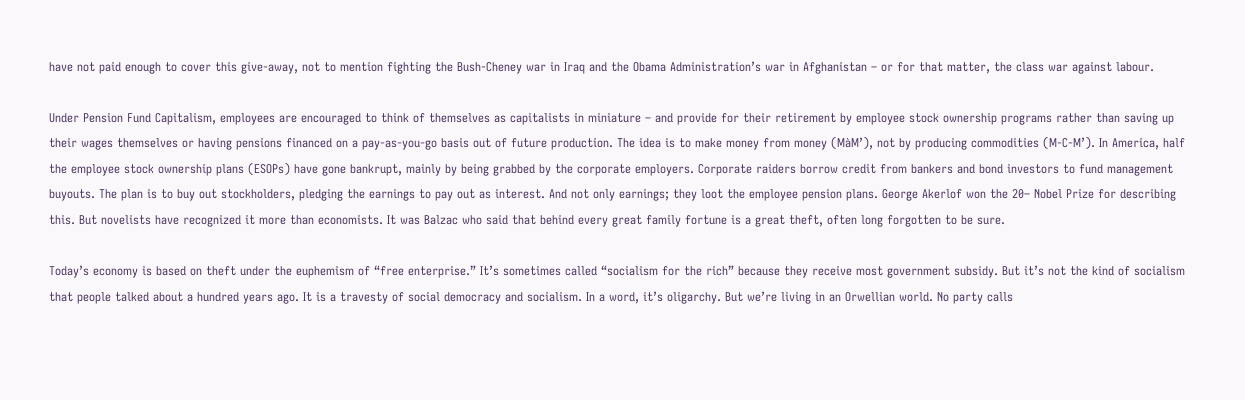have not paid enough to cover this give-away, not to mention fighting the Bush-Cheney war in Iraq and the Obama Administration’s war in Afghanistan – or for that matter, the class war against labour.

Under Pension Fund Capitalism, employees are encouraged to think of themselves as capitalists in miniature – and provide for their retirement by employee stock ownership programs rather than saving up their wages themselves or having pensions financed on a pay-as-you-go basis out of future production. The idea is to make money from money (MàM’), not by producing commodities (M-C-M’). In America, half the employee stock ownership plans (ESOPs) have gone bankrupt, mainly by being grabbed by the corporate employers. Corporate raiders borrow credit from bankers and bond investors to fund management buyouts. The plan is to buy out stockholders, pledging the earnings to pay out as interest. And not only earnings; they loot the employee pension plans. George Akerlof won the 20– Nobel Prize for describing this. But novelists have recognized it more than economists. It was Balzac who said that behind every great family fortune is a great theft, often long forgotten to be sure.

Today’s economy is based on theft under the euphemism of “free enterprise.” It’s sometimes called “socialism for the rich” because they receive most government subsidy. But it’s not the kind of socialism that people talked about a hundred years ago. It is a travesty of social democracy and socialism. In a word, it’s oligarchy. But we’re living in an Orwellian world. No party calls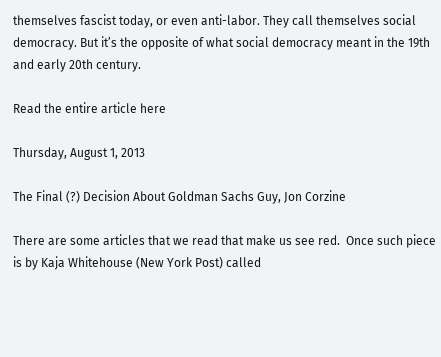themselves fascist today, or even anti-labor. They call themselves social democracy. But it’s the opposite of what social democracy meant in the 19th and early 20th century.

Read the entire article here

Thursday, August 1, 2013

The Final (?) Decision About Goldman Sachs Guy, Jon Corzine

There are some articles that we read that make us see red.  Once such piece is by Kaja Whitehouse (New York Post) called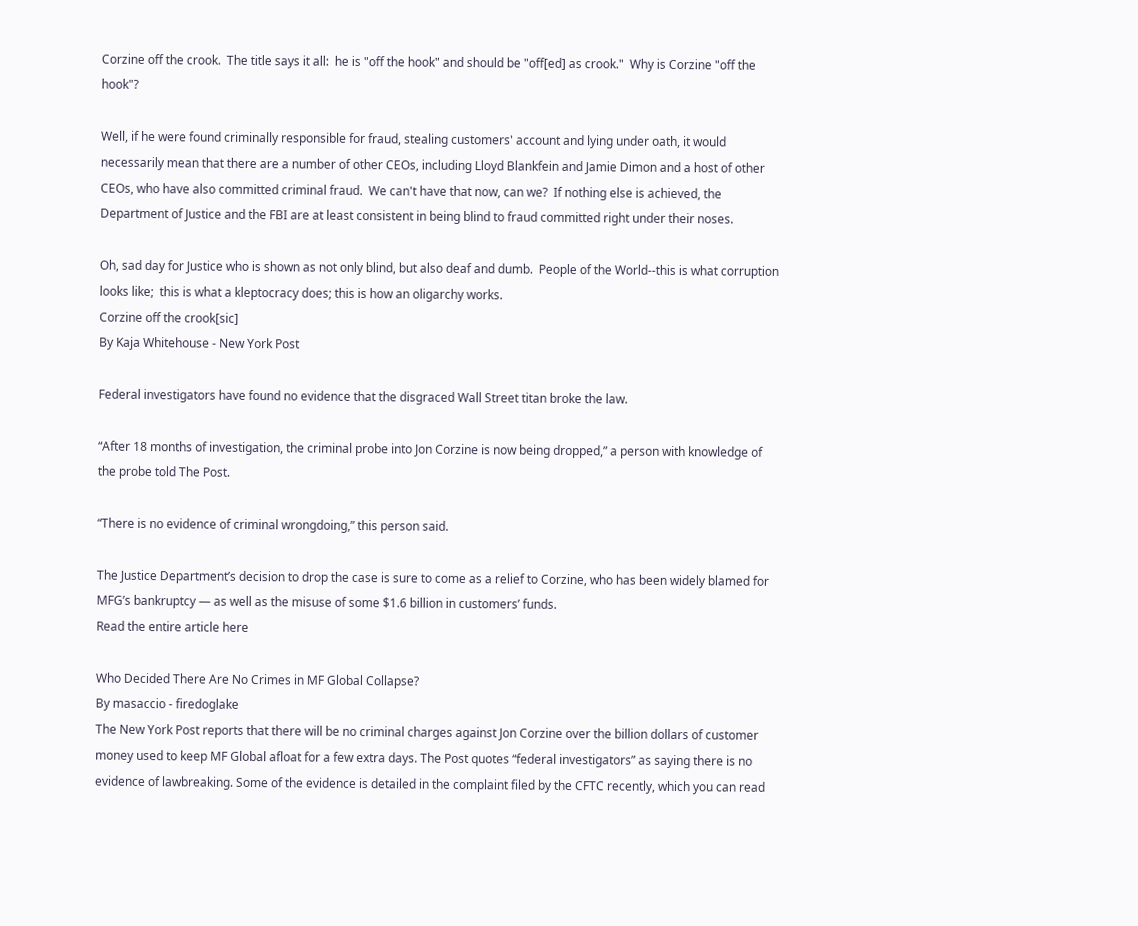Corzine off the crook.  The title says it all:  he is "off the hook" and should be "off[ed] as crook."  Why is Corzine "off the hook"?

Well, if he were found criminally responsible for fraud, stealing customers' account and lying under oath, it would necessarily mean that there are a number of other CEOs, including Lloyd Blankfein and Jamie Dimon and a host of other CEOs, who have also committed criminal fraud.  We can't have that now, can we?  If nothing else is achieved, the Department of Justice and the FBI are at least consistent in being blind to fraud committed right under their noses.

Oh, sad day for Justice who is shown as not only blind, but also deaf and dumb.  People of the World--this is what corruption looks like;  this is what a kleptocracy does; this is how an oligarchy works.
Corzine off the crook[sic]
By Kaja Whitehouse - New York Post

Federal investigators have found no evidence that the disgraced Wall Street titan broke the law.

“After 18 months of investigation, the criminal probe into Jon Corzine is now being dropped,” a person with knowledge of the probe told The Post.

“There is no evidence of criminal wrongdoing,” this person said.

The Justice Department’s decision to drop the case is sure to come as a relief to Corzine, who has been widely blamed for MFG’s bankruptcy — as well as the misuse of some $1.6 billion in customers’ funds.
Read the entire article here

Who Decided There Are No Crimes in MF Global Collapse?
By masaccio - firedoglake
The New York Post reports that there will be no criminal charges against Jon Corzine over the billion dollars of customer money used to keep MF Global afloat for a few extra days. The Post quotes “federal investigators” as saying there is no evidence of lawbreaking. Some of the evidence is detailed in the complaint filed by the CFTC recently, which you can read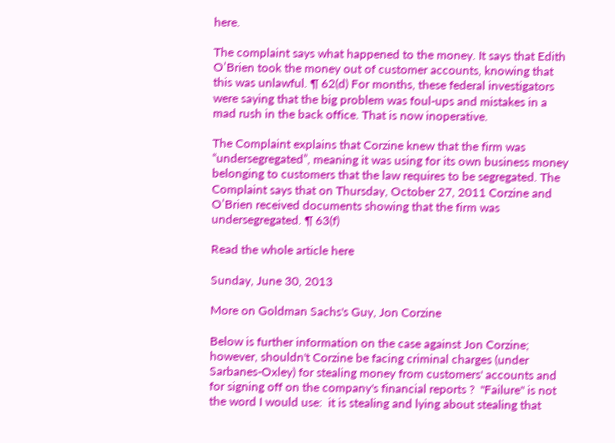here.

The complaint says what happened to the money. It says that Edith O’Brien took the money out of customer accounts, knowing that this was unlawful. ¶ 62(d) For months, these federal investigators were saying that the big problem was foul-ups and mistakes in a mad rush in the back office. That is now inoperative.

The Complaint explains that Corzine knew that the firm was “undersegregated”, meaning it was using for its own business money belonging to customers that the law requires to be segregated. The Complaint says that on Thursday, October 27, 2011 Corzine and O’Brien received documents showing that the firm was undersegregated. ¶ 63(f)

Read the whole article here

Sunday, June 30, 2013

More on Goldman Sachs's Guy, Jon Corzine

Below is further information on the case against Jon Corzine; however, shouldn't Corzine be facing criminal charges (under Sarbanes-Oxley) for stealing money from customers' accounts and for signing off on the company's financial reports ?  "Failure" is not the word I would use:  it is stealing and lying about stealing that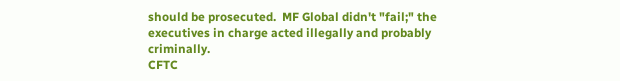should be prosecuted.  MF Global didn't "fail;" the executives in charge acted illegally and probably criminally.
CFTC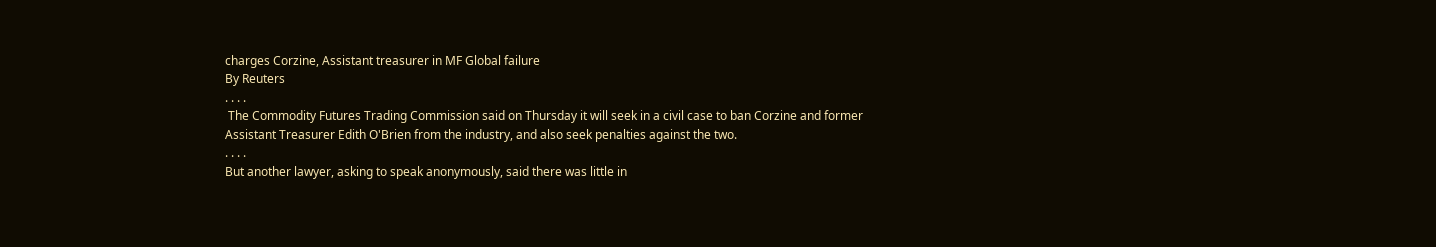charges Corzine, Assistant treasurer in MF Global failure
By Reuters
. . . .
 The Commodity Futures Trading Commission said on Thursday it will seek in a civil case to ban Corzine and former Assistant Treasurer Edith O'Brien from the industry, and also seek penalties against the two.
. . . .
But another lawyer, asking to speak anonymously, said there was little in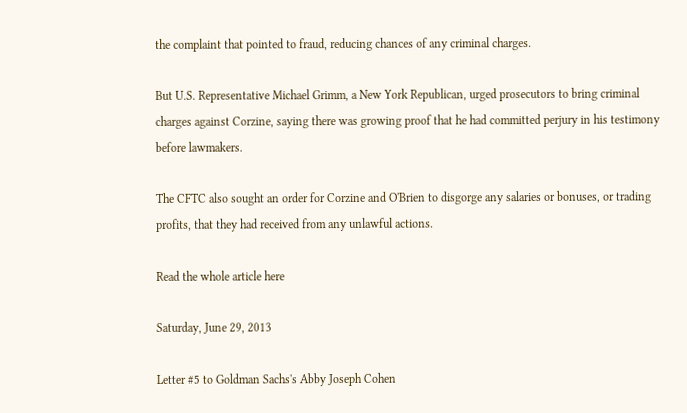the complaint that pointed to fraud, reducing chances of any criminal charges.

But U.S. Representative Michael Grimm, a New York Republican, urged prosecutors to bring criminal charges against Corzine, saying there was growing proof that he had committed perjury in his testimony before lawmakers.

The CFTC also sought an order for Corzine and O'Brien to disgorge any salaries or bonuses, or trading profits, that they had received from any unlawful actions.

Read the whole article here

Saturday, June 29, 2013

Letter #5 to Goldman Sachs's Abby Joseph Cohen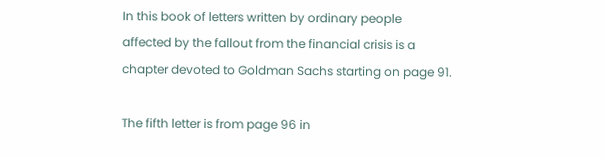In this book of letters written by ordinary people affected by the fallout from the financial crisis is a chapter devoted to Goldman Sachs starting on page 91.

The fifth letter is from page 96 in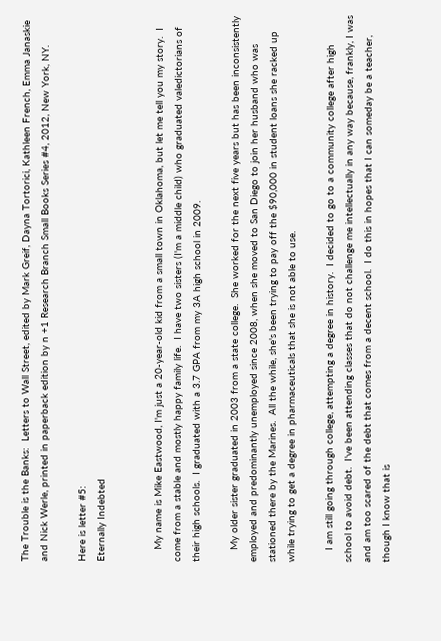The Trouble is the Banks:  Letters to Wall Street, edited by Mark Greif, Dayna Tortorici, Kathleen French, Emma Janaskie and Nick Werle, printed in paperback edition by n +1 Research Branch Small Books Series #4, 2012, New York, NY.

Here is letter #5:
Eternally Indebted


    My name is Mike Eastwood, I'm just a 20-year-old kid from a small town in Oklahoma, but let me tell you my story.  I come from a stable and mostly happy family life.  I have two sisters (I'm a middle child) who graduated valedictorians of their high schools.  I graduated with a 3.7 GPA from my 3A high school in 2009.

    My older sister graduated in 2003 from a state college.  She worked for the next five years but has been inconsistently employed and predominantly unemployed since 2008, when she moved to San Diego to join her husband who was stationed there by the Marines.  All the while, she's been trying to pay off the $90,000 in student loans she racked up while trying to get a degree in pharmaceuticals that she is not able to use.

    I am still going through college, attempting a degree in history.  I decided to go to a community college after high school to avoid debt.  I've been attending classes that do not challenge me intellectually in any way because, frankly, I was and am too scared of the debt that comes from a decent school.  I do this in hopes that I can someday be a teacher, though I know that is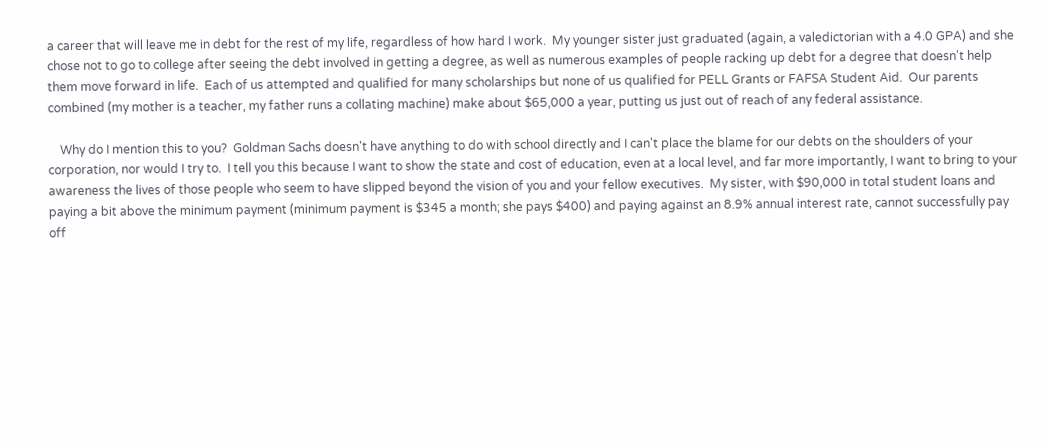a career that will leave me in debt for the rest of my life, regardless of how hard I work.  My younger sister just graduated (again, a valedictorian with a 4.0 GPA) and she chose not to go to college after seeing the debt involved in getting a degree, as well as numerous examples of people racking up debt for a degree that doesn't help them move forward in life.  Each of us attempted and qualified for many scholarships but none of us qualified for PELL Grants or FAFSA Student Aid.  Our parents combined (my mother is a teacher, my father runs a collating machine) make about $65,000 a year, putting us just out of reach of any federal assistance.

    Why do I mention this to you?  Goldman Sachs doesn't have anything to do with school directly and I can't place the blame for our debts on the shoulders of your corporation, nor would I try to.  I tell you this because I want to show the state and cost of education, even at a local level, and far more importantly, I want to bring to your awareness the lives of those people who seem to have slipped beyond the vision of you and your fellow executives.  My sister, with $90,000 in total student loans and paying a bit above the minimum payment (minimum payment is $345 a month; she pays $400) and paying against an 8.9% annual interest rate, cannot successfully pay off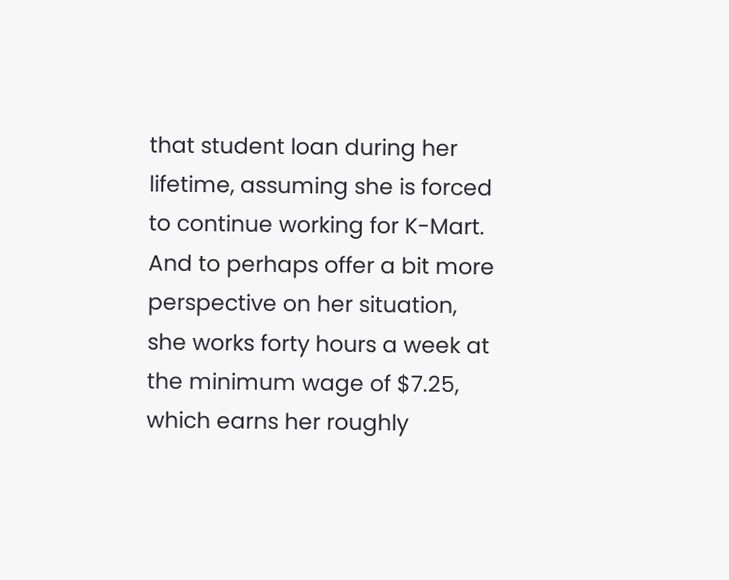that student loan during her lifetime, assuming she is forced to continue working for K-Mart.  And to perhaps offer a bit more perspective on her situation, she works forty hours a week at the minimum wage of $7.25, which earns her roughly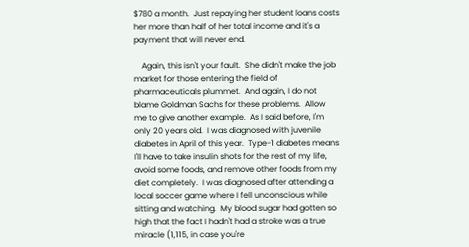$780 a month.  Just repaying her student loans costs her more than half of her total income and it's a payment that will never end.

    Again, this isn't your fault.  She didn't make the job market for those entering the field of pharmaceuticals plummet.  And again, I do not blame Goldman Sachs for these problems.  Allow me to give another example.  As I said before, I'm only 20 years old.  I was diagnosed with juvenile diabetes in April of this year.  Type-1 diabetes means I'll have to take insulin shots for the rest of my life, avoid some foods, and remove other foods from my diet completely.  I was diagnosed after attending a local soccer game where I fell unconscious while sitting and watching.  My blood sugar had gotten so high that the fact I hadn't had a stroke was a true miracle (1,115, in case you're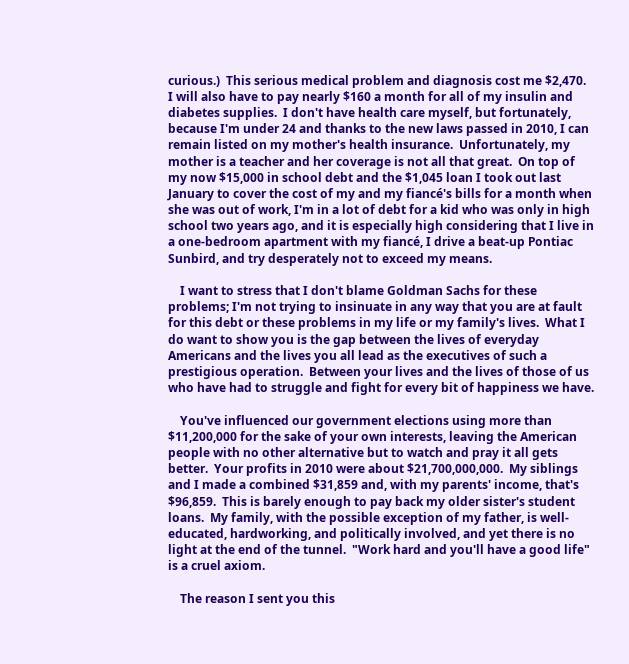curious.)  This serious medical problem and diagnosis cost me $2,470.  I will also have to pay nearly $160 a month for all of my insulin and diabetes supplies.  I don't have health care myself, but fortunately, because I'm under 24 and thanks to the new laws passed in 2010, I can remain listed on my mother's health insurance.  Unfortunately, my mother is a teacher and her coverage is not all that great.  On top of my now $15,000 in school debt and the $1,045 loan I took out last January to cover the cost of my and my fiancé's bills for a month when she was out of work, I'm in a lot of debt for a kid who was only in high school two years ago, and it is especially high considering that I live in a one-bedroom apartment with my fiancé, I drive a beat-up Pontiac Sunbird, and try desperately not to exceed my means.

    I want to stress that I don't blame Goldman Sachs for these problems; I'm not trying to insinuate in any way that you are at fault for this debt or these problems in my life or my family's lives.  What I do want to show you is the gap between the lives of everyday Americans and the lives you all lead as the executives of such a prestigious operation.  Between your lives and the lives of those of us who have had to struggle and fight for every bit of happiness we have.

    You've influenced our government elections using more than $11,200,000 for the sake of your own interests, leaving the American people with no other alternative but to watch and pray it all gets better.  Your profits in 2010 were about $21,700,000,000.  My siblings and I made a combined $31,859 and, with my parents' income, that's $96,859.  This is barely enough to pay back my older sister's student loans.  My family, with the possible exception of my father, is well-educated, hardworking, and politically involved, and yet there is no light at the end of the tunnel.  "Work hard and you'll have a good life" is a cruel axiom.

    The reason I sent you this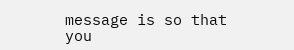message is so that you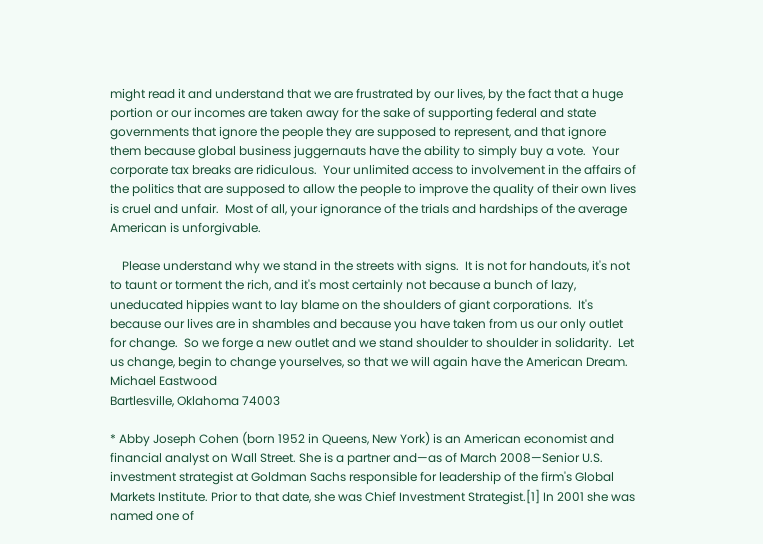might read it and understand that we are frustrated by our lives, by the fact that a huge portion or our incomes are taken away for the sake of supporting federal and state governments that ignore the people they are supposed to represent, and that ignore them because global business juggernauts have the ability to simply buy a vote.  Your corporate tax breaks are ridiculous.  Your unlimited access to involvement in the affairs of the politics that are supposed to allow the people to improve the quality of their own lives is cruel and unfair.  Most of all, your ignorance of the trials and hardships of the average American is unforgivable.

    Please understand why we stand in the streets with signs.  It is not for handouts, it's not to taunt or torment the rich, and it's most certainly not because a bunch of lazy, uneducated hippies want to lay blame on the shoulders of giant corporations.  It's because our lives are in shambles and because you have taken from us our only outlet for change.  So we forge a new outlet and we stand shoulder to shoulder in solidarity.  Let us change, begin to change yourselves, so that we will again have the American Dream.
Michael Eastwood
Bartlesville, Oklahoma 74003

* Abby Joseph Cohen (born 1952 in Queens, New York) is an American economist and financial analyst on Wall Street. She is a partner and—as of March 2008—Senior U.S. investment strategist at Goldman Sachs responsible for leadership of the firm's Global Markets Institute. Prior to that date, she was Chief Investment Strategist.[1] In 2001 she was named one of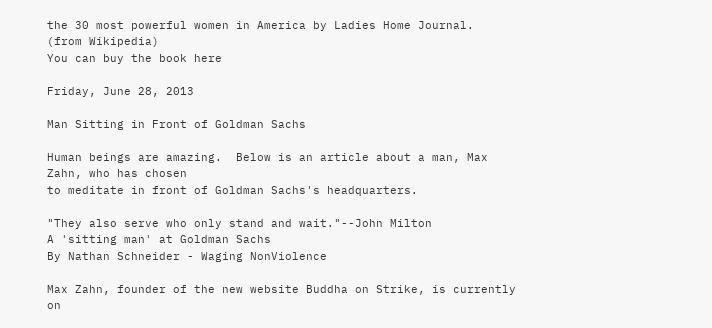the 30 most powerful women in America by Ladies Home Journal.  (from Wikipedia)
You can buy the book here

Friday, June 28, 2013

Man Sitting in Front of Goldman Sachs

Human beings are amazing.  Below is an article about a man, Max Zahn, who has chosen
to meditate in front of Goldman Sachs's headquarters.

"They also serve who only stand and wait."--John Milton
A 'sitting man' at Goldman Sachs
By Nathan Schneider - Waging NonViolence

Max Zahn, founder of the new website Buddha on Strike, is currently on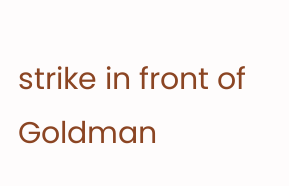strike in front of Goldman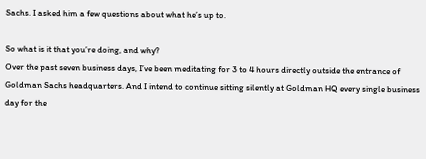Sachs. I asked him a few questions about what he’s up to.

So what is it that you’re doing, and why?
Over the past seven business days, I’ve been meditating for 3 to 4 hours directly outside the entrance of Goldman Sachs headquarters. And I intend to continue sitting silently at Goldman HQ every single business day for the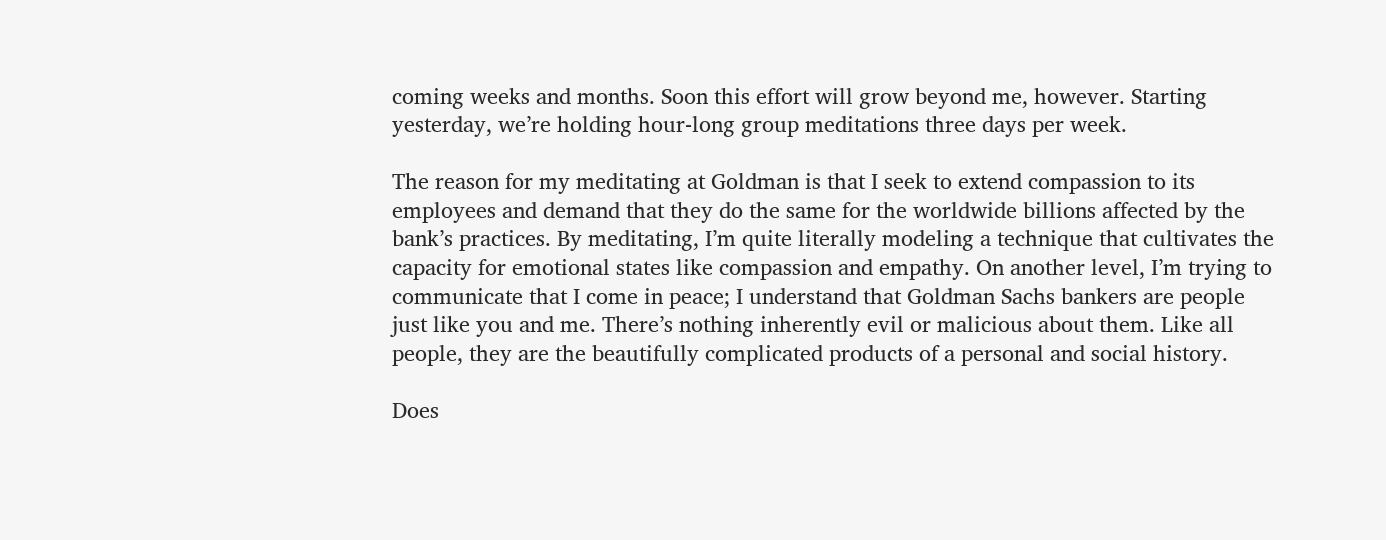coming weeks and months. Soon this effort will grow beyond me, however. Starting yesterday, we’re holding hour-long group meditations three days per week.

The reason for my meditating at Goldman is that I seek to extend compassion to its employees and demand that they do the same for the worldwide billions affected by the bank’s practices. By meditating, I’m quite literally modeling a technique that cultivates the capacity for emotional states like compassion and empathy. On another level, I’m trying to communicate that I come in peace; I understand that Goldman Sachs bankers are people just like you and me. There’s nothing inherently evil or malicious about them. Like all people, they are the beautifully complicated products of a personal and social history.

Does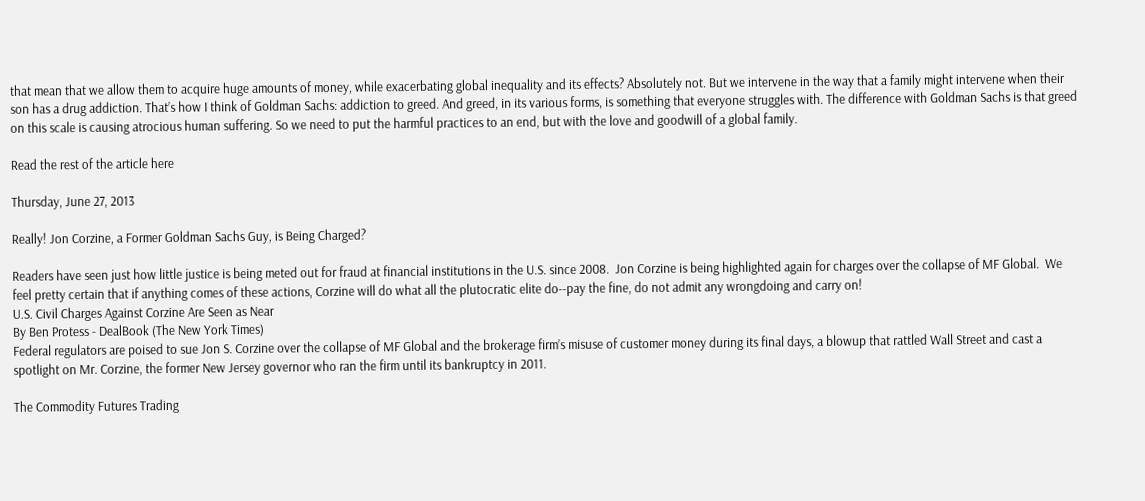that mean that we allow them to acquire huge amounts of money, while exacerbating global inequality and its effects? Absolutely not. But we intervene in the way that a family might intervene when their son has a drug addiction. That’s how I think of Goldman Sachs: addiction to greed. And greed, in its various forms, is something that everyone struggles with. The difference with Goldman Sachs is that greed on this scale is causing atrocious human suffering. So we need to put the harmful practices to an end, but with the love and goodwill of a global family.

Read the rest of the article here

Thursday, June 27, 2013

Really! Jon Corzine, a Former Goldman Sachs Guy, is Being Charged?

Readers have seen just how little justice is being meted out for fraud at financial institutions in the U.S. since 2008.  Jon Corzine is being highlighted again for charges over the collapse of MF Global.  We feel pretty certain that if anything comes of these actions, Corzine will do what all the plutocratic elite do--pay the fine, do not admit any wrongdoing and carry on!
U.S. Civil Charges Against Corzine Are Seen as Near
By Ben Protess - DealBook (The New York Times)
Federal regulators are poised to sue Jon S. Corzine over the collapse of MF Global and the brokerage firm’s misuse of customer money during its final days, a blowup that rattled Wall Street and cast a spotlight on Mr. Corzine, the former New Jersey governor who ran the firm until its bankruptcy in 2011.

The Commodity Futures Trading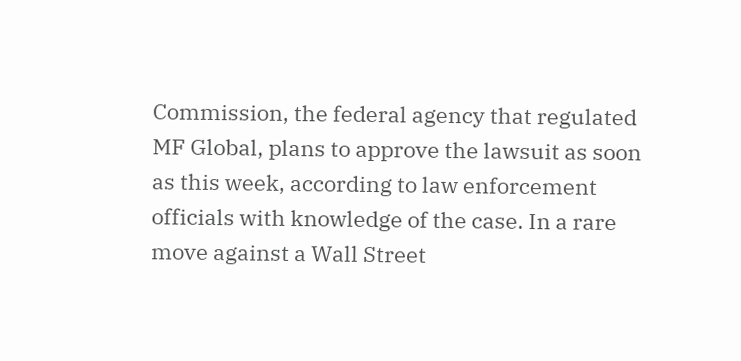Commission, the federal agency that regulated MF Global, plans to approve the lawsuit as soon as this week, according to law enforcement officials with knowledge of the case. In a rare move against a Wall Street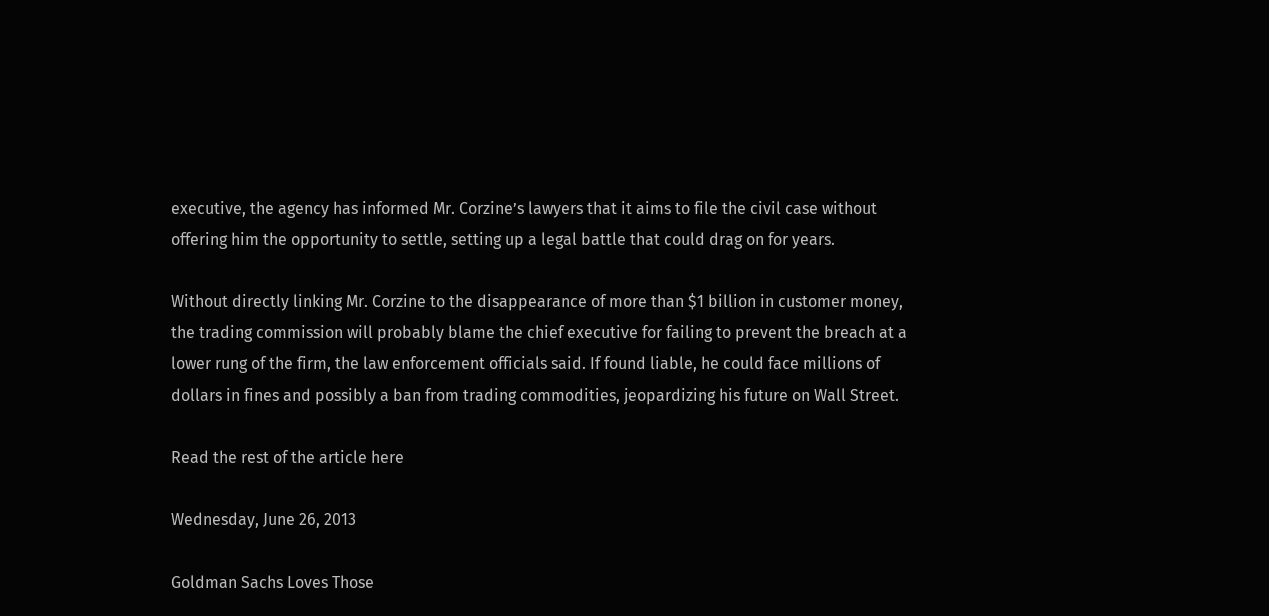executive, the agency has informed Mr. Corzine’s lawyers that it aims to file the civil case without offering him the opportunity to settle, setting up a legal battle that could drag on for years.

Without directly linking Mr. Corzine to the disappearance of more than $1 billion in customer money, the trading commission will probably blame the chief executive for failing to prevent the breach at a lower rung of the firm, the law enforcement officials said. If found liable, he could face millions of dollars in fines and possibly a ban from trading commodities, jeopardizing his future on Wall Street.

Read the rest of the article here

Wednesday, June 26, 2013

Goldman Sachs Loves Those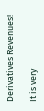Derivatives Revenues!

It is very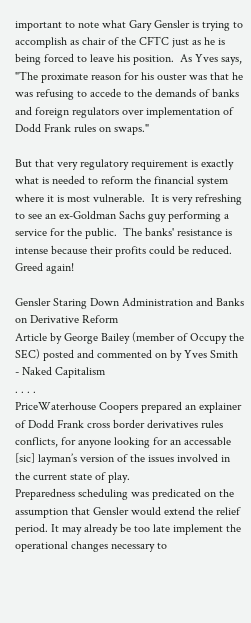important to note what Gary Gensler is trying to accomplish as chair of the CFTC just as he is being forced to leave his position.  As Yves says, "The proximate reason for his ouster was that he was refusing to accede to the demands of banks and foreign regulators over implementation of Dodd Frank rules on swaps."

But that very regulatory requirement is exactly what is needed to reform the financial system where it is most vulnerable.  It is very refreshing to see an ex-Goldman Sachs guy performing a service for the public.  The banks' resistance is intense because their profits could be reduced.  Greed again!

Gensler Staring Down Administration and Banks on Derivative Reform
Article by George Bailey (member of Occupy the SEC) posted and commented on by Yves Smith - Naked Capitalism
. . . .
PriceWaterhouse Coopers prepared an explainer of Dodd Frank cross border derivatives rules conflicts, for anyone looking for an accessable [sic] layman’s version of the issues involved in the current state of play.
Preparedness scheduling was predicated on the assumption that Gensler would extend the relief period. It may already be too late implement the operational changes necessary to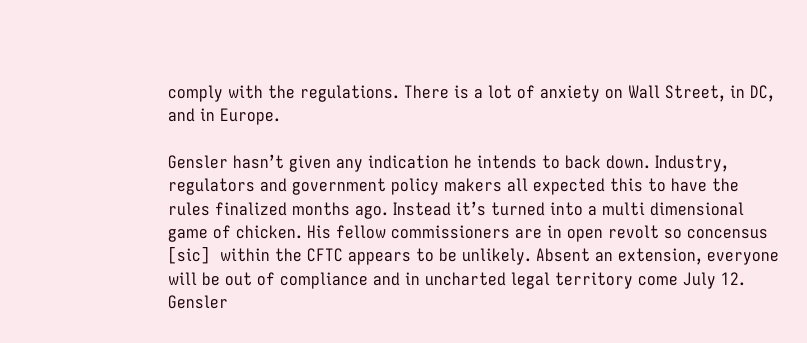comply with the regulations. There is a lot of anxiety on Wall Street, in DC, and in Europe.

Gensler hasn’t given any indication he intends to back down. Industry, regulators and government policy makers all expected this to have the rules finalized months ago. Instead it’s turned into a multi dimensional game of chicken. His fellow commissioners are in open revolt so concensus [sic]  within the CFTC appears to be unlikely. Absent an extension, everyone will be out of compliance and in uncharted legal territory come July 12. Gensler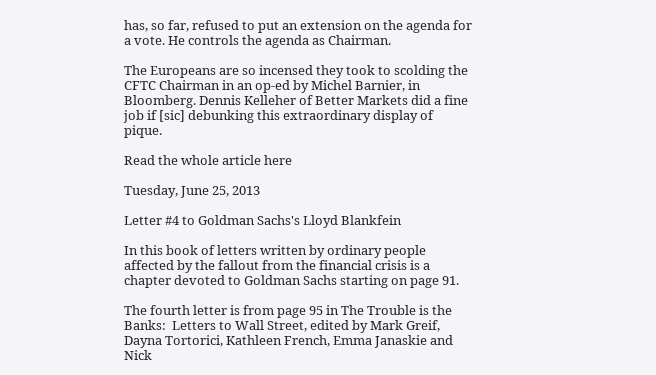has, so far, refused to put an extension on the agenda for a vote. He controls the agenda as Chairman.

The Europeans are so incensed they took to scolding the CFTC Chairman in an op-ed by Michel Barnier, in Bloomberg. Dennis Kelleher of Better Markets did a fine job if [sic] debunking this extraordinary display of pique.

Read the whole article here

Tuesday, June 25, 2013

Letter #4 to Goldman Sachs's Lloyd Blankfein

In this book of letters written by ordinary people affected by the fallout from the financial crisis is a chapter devoted to Goldman Sachs starting on page 91.

The fourth letter is from page 95 in The Trouble is the Banks:  Letters to Wall Street, edited by Mark Greif, Dayna Tortorici, Kathleen French, Emma Janaskie and Nick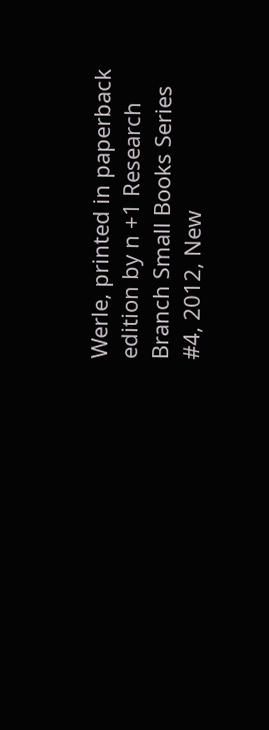Werle, printed in paperback edition by n +1 Research Branch Small Books Series #4, 2012, New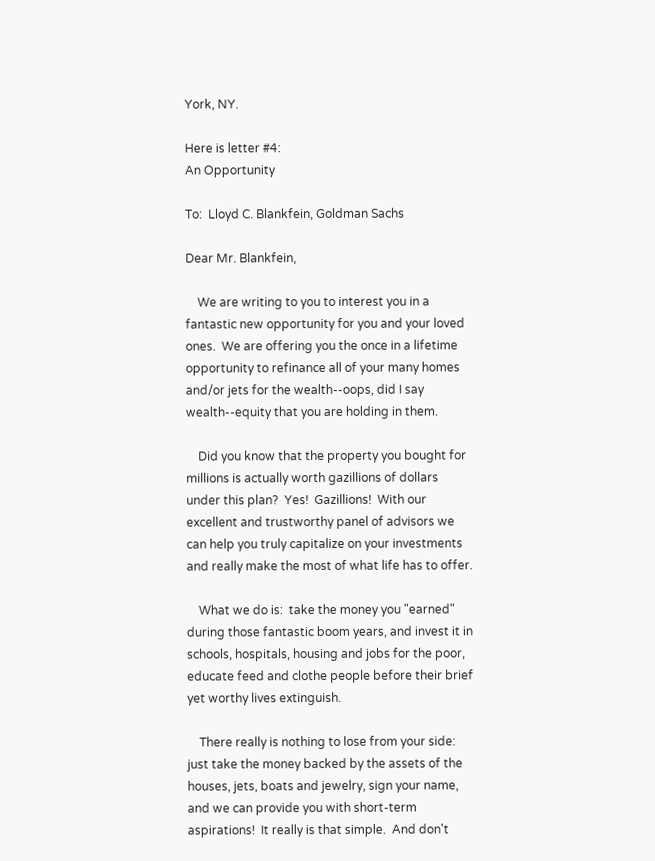York, NY.

Here is letter #4:
An Opportunity

To:  Lloyd C. Blankfein, Goldman Sachs

Dear Mr. Blankfein,

    We are writing to you to interest you in a fantastic new opportunity for you and your loved ones.  We are offering you the once in a lifetime opportunity to refinance all of your many homes and/or jets for the wealth--oops, did I say wealth--equity that you are holding in them.

    Did you know that the property you bought for millions is actually worth gazillions of dollars under this plan?  Yes!  Gazillions!  With our excellent and trustworthy panel of advisors we can help you truly capitalize on your investments and really make the most of what life has to offer.

    What we do is:  take the money you "earned" during those fantastic boom years, and invest it in schools, hospitals, housing and jobs for the poor, educate feed and clothe people before their brief yet worthy lives extinguish.

    There really is nothing to lose from your side:  just take the money backed by the assets of the houses, jets, boats and jewelry, sign your name, and we can provide you with short-term aspirations!  It really is that simple.  And don't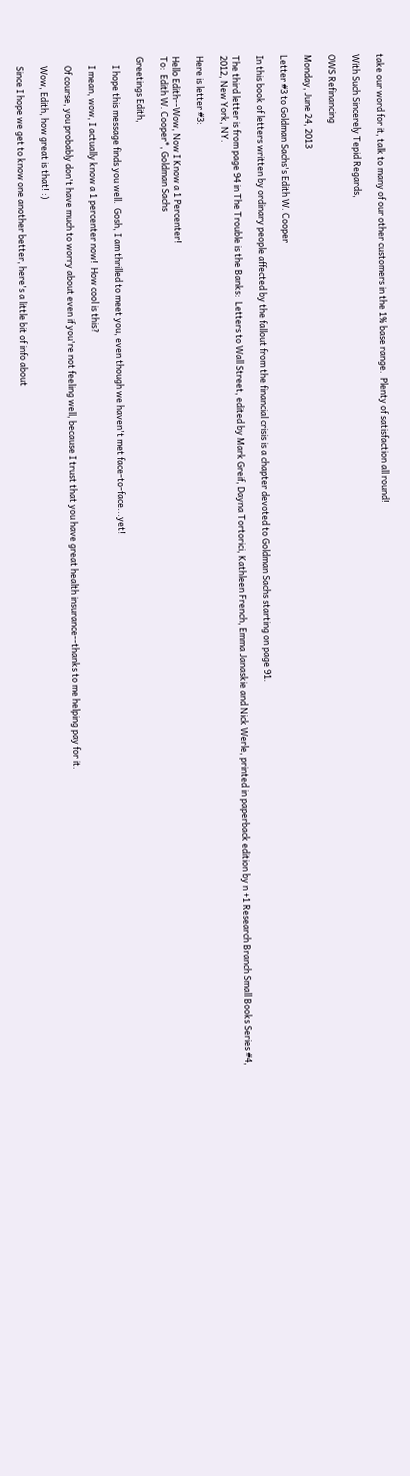take our word for it, talk to many of our other customers in the 1% base range.  Plenty of satisfaction all round!

With Such Sincerely Tepid Regards,

OWS Refinancing

Monday, June 24, 2013

Letter #3 to Goldman Sachs's Edith W. Cooper

In this book of letters written by ordinary people affected by the fallout from the financial crisis is a chapter devoted to Goldman Sachs starting on page 91.

The third letter is from page 94 in The Trouble is the Banks:  Letters to Wall Street, edited by Mark Greif, Dayna Tortorici, Kathleen French, Emma Janaskie and Nick Werle, printed in paperback edition by n +1 Research Branch Small Books Series #4, 2012, New York, NY.

Here is letter #3:

Hello Edith--Wow, Now I Know a 1 Percenter!
To:  Edith W. Cooper*, Goldman Sachs

Greetings Edith,

    I hope this message finds you well.  Gosh, I am thrilled to meet you, even though we haven't met face-to-face...yet!

    I mean, wow, I actually know a 1 percenter now!  How cool is this?

    Of course, you probably don't have much to worry about even if you're not feeling well, because I trust that you have great health insurance--thanks to me helping pay for it.

    Wow, Edith, how great is that! :)

    Since I hope we get to know one another better, here's a little bit of info about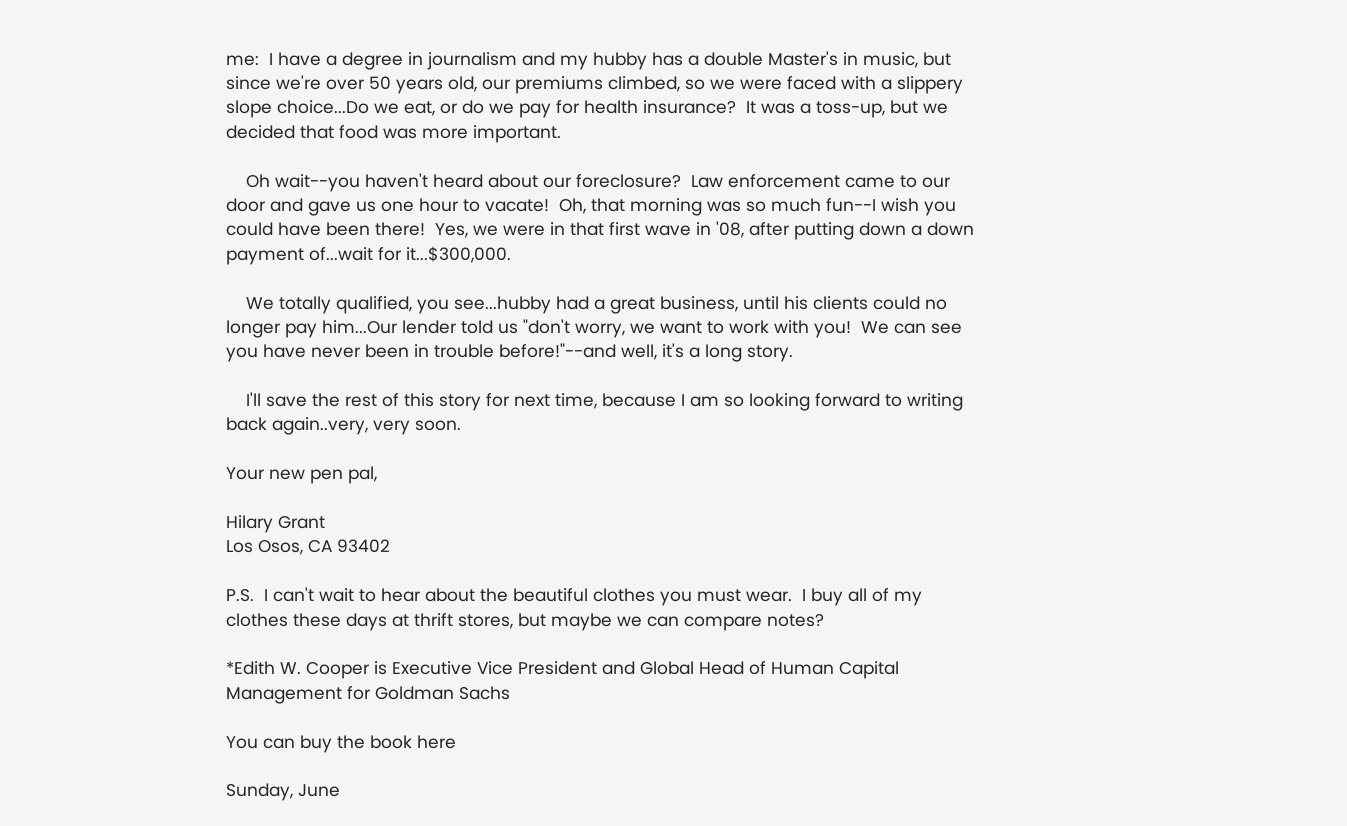me:  I have a degree in journalism and my hubby has a double Master's in music, but since we're over 50 years old, our premiums climbed, so we were faced with a slippery slope choice...Do we eat, or do we pay for health insurance?  It was a toss-up, but we decided that food was more important.

    Oh wait--you haven't heard about our foreclosure?  Law enforcement came to our door and gave us one hour to vacate!  Oh, that morning was so much fun--I wish you could have been there!  Yes, we were in that first wave in '08, after putting down a down payment of...wait for it...$300,000.

    We totally qualified, you see...hubby had a great business, until his clients could no longer pay him...Our lender told us "don't worry, we want to work with you!  We can see you have never been in trouble before!"--and well, it's a long story.

    I'll save the rest of this story for next time, because I am so looking forward to writing back again..very, very soon.

Your new pen pal,

Hilary Grant
Los Osos, CA 93402

P.S.  I can't wait to hear about the beautiful clothes you must wear.  I buy all of my clothes these days at thrift stores, but maybe we can compare notes?

*Edith W. Cooper is Executive Vice President and Global Head of Human Capital Management for Goldman Sachs

You can buy the book here

Sunday, June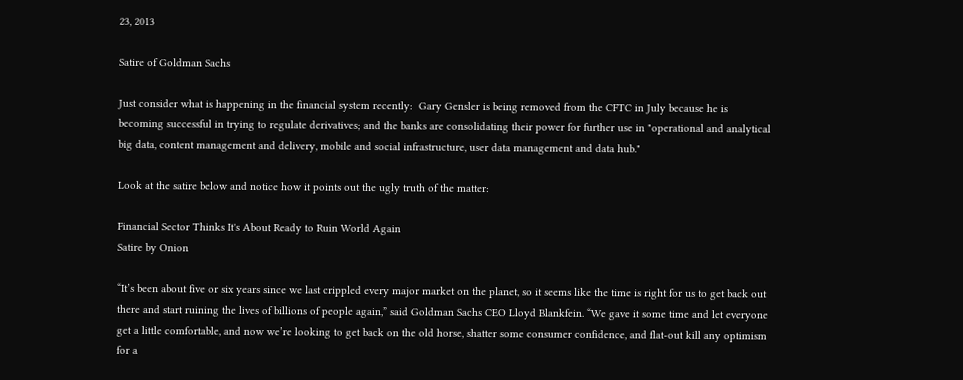23, 2013

Satire of Goldman Sachs

Just consider what is happening in the financial system recently:  Gary Gensler is being removed from the CFTC in July because he is becoming successful in trying to regulate derivatives; and the banks are consolidating their power for further use in "operational and analytical big data, content management and delivery, mobile and social infrastructure, user data management and data hub."

Look at the satire below and notice how it points out the ugly truth of the matter:

Financial Sector Thinks It's About Ready to Ruin World Again
Satire by Onion

“It’s been about five or six years since we last crippled every major market on the planet, so it seems like the time is right for us to get back out there and start ruining the lives of billions of people again,” said Goldman Sachs CEO Lloyd Blankfein. “We gave it some time and let everyone get a little comfortable, and now we’re looking to get back on the old horse, shatter some consumer confidence, and flat-out kill any optimism for a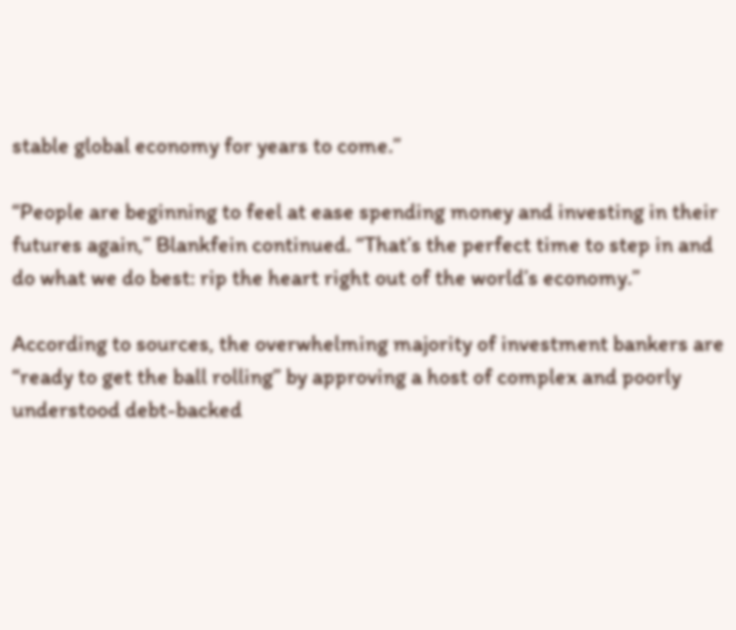stable global economy for years to come.”

“People are beginning to feel at ease spending money and investing in their futures again,” Blankfein continued. “That’s the perfect time to step in and do what we do best: rip the heart right out of the world’s economy.”

According to sources, the overwhelming majority of investment bankers are “ready to get the ball rolling” by approving a host of complex and poorly understood debt-backed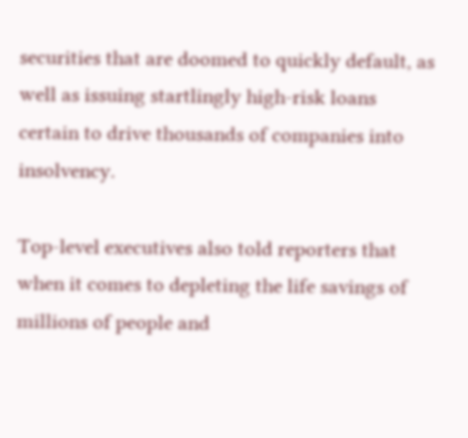securities that are doomed to quickly default, as well as issuing startlingly high-risk loans certain to drive thousands of companies into insolvency.

Top-level executives also told reporters that when it comes to depleting the life savings of millions of people and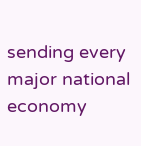sending every major national economy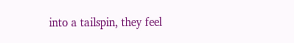into a tailspin, they feel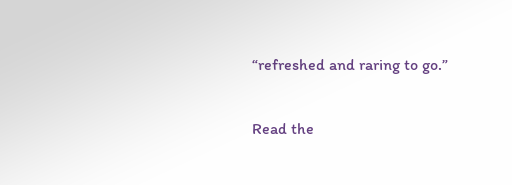“refreshed and raring to go.”

Read the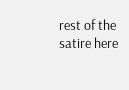rest of the satire here